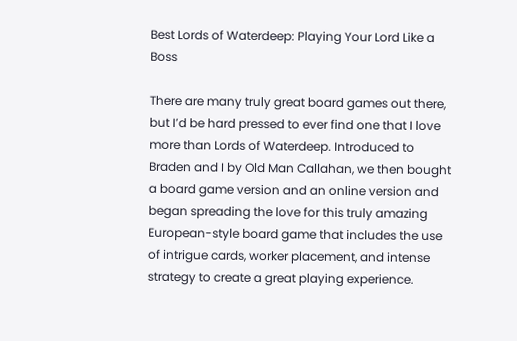Best Lords of Waterdeep: Playing Your Lord Like a Boss

There are many truly great board games out there, but I’d be hard pressed to ever find one that I love more than Lords of Waterdeep. Introduced to Braden and I by Old Man Callahan, we then bought a board game version and an online version and began spreading the love for this truly amazing European-style board game that includes the use of intrigue cards, worker placement, and intense strategy to create a great playing experience.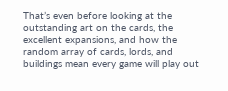That’s even before looking at the outstanding art on the cards, the excellent expansions, and how the random array of cards, lords, and buildings mean every game will play out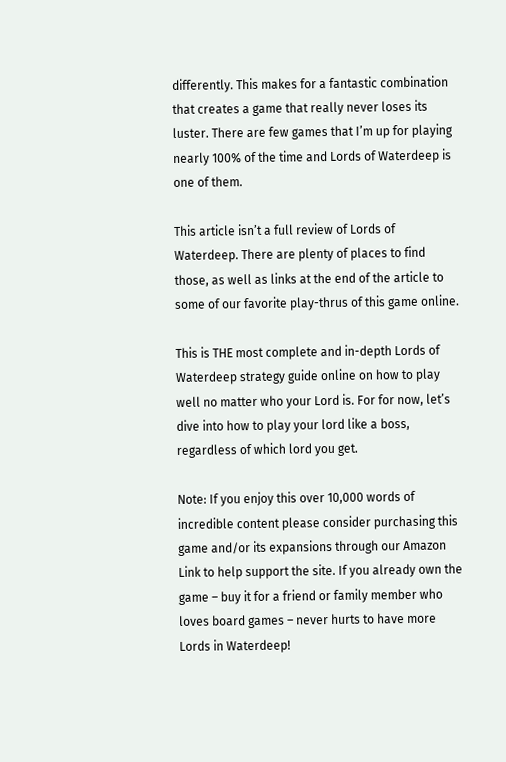differently. This makes for a fantastic combination that creates a game that really never loses its luster. There are few games that I’m up for playing nearly 100% of the time and Lords of Waterdeep is one of them.

This article isn’t a full review of Lords of Waterdeep. There are plenty of places to find those, as well as links at the end of the article to some of our favorite play-thrus of this game online.

This is THE most complete and in-depth Lords of Waterdeep strategy guide online on how to play well no matter who your Lord is. For for now, let’s dive into how to play your lord like a boss, regardless of which lord you get.

Note: If you enjoy this over 10,000 words of incredible content please consider purchasing this game and/or its expansions through our Amazon Link to help support the site. If you already own the game – buy it for a friend or family member who loves board games – never hurts to have more Lords in Waterdeep!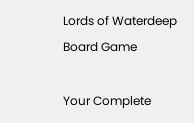Lords of Waterdeep Board Game

Your Complete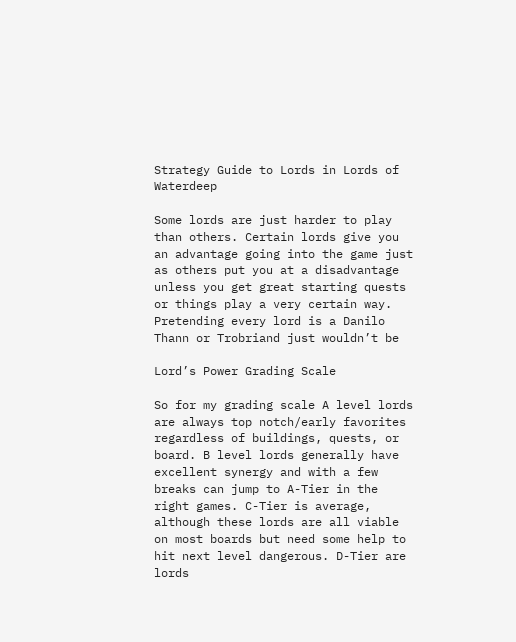Strategy Guide to Lords in Lords of Waterdeep

Some lords are just harder to play than others. Certain lords give you an advantage going into the game just as others put you at a disadvantage unless you get great starting quests or things play a very certain way. Pretending every lord is a Danilo Thann or Trobriand just wouldn’t be

Lord’s Power Grading Scale

So for my grading scale A level lords are always top notch/early favorites regardless of buildings, quests, or board. B level lords generally have excellent synergy and with a few breaks can jump to A-Tier in the right games. C-Tier is average, although these lords are all viable on most boards but need some help to hit next level dangerous. D-Tier are lords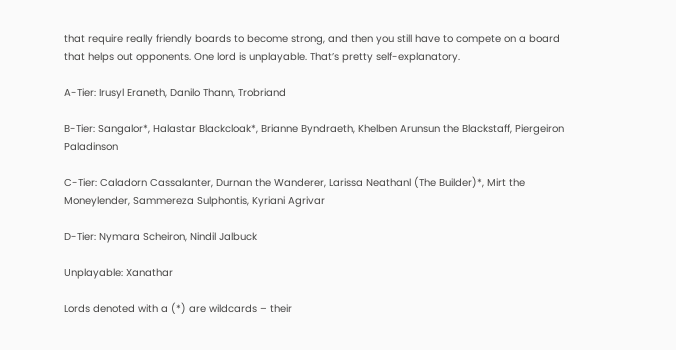that require really friendly boards to become strong, and then you still have to compete on a board that helps out opponents. One lord is unplayable. That’s pretty self-explanatory.

A-Tier: Irusyl Eraneth, Danilo Thann, Trobriand

B-Tier: Sangalor*, Halastar Blackcloak*, Brianne Byndraeth, Khelben Arunsun the Blackstaff, Piergeiron Paladinson

C-Tier: Caladorn Cassalanter, Durnan the Wanderer, Larissa Neathanl (The Builder)*, Mirt the Moneylender, Sammereza Sulphontis, Kyriani Agrivar

D-Tier: Nymara Scheiron, Nindil Jalbuck

Unplayable: Xanathar

Lords denoted with a (*) are wildcards – their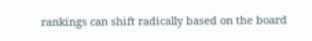rankings can shift radically based on the board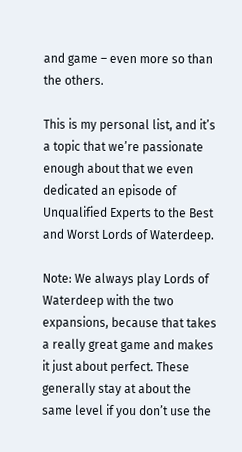and game – even more so than the others.

This is my personal list, and it’s a topic that we’re passionate enough about that we even dedicated an episode of Unqualified Experts to the Best and Worst Lords of Waterdeep.

Note: We always play Lords of Waterdeep with the two expansions, because that takes a really great game and makes it just about perfect. These generally stay at about the same level if you don’t use the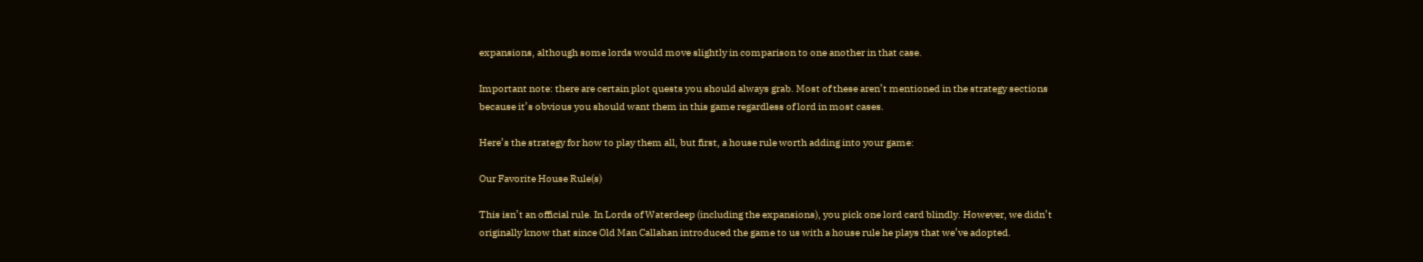expansions, although some lords would move slightly in comparison to one another in that case.

Important note: there are certain plot quests you should always grab. Most of these aren’t mentioned in the strategy sections because it’s obvious you should want them in this game regardless of lord in most cases.

Here’s the strategy for how to play them all, but first, a house rule worth adding into your game:

Our Favorite House Rule(s)

This isn’t an official rule. In Lords of Waterdeep (including the expansions), you pick one lord card blindly. However, we didn’t originally know that since Old Man Callahan introduced the game to us with a house rule he plays that we’ve adopted.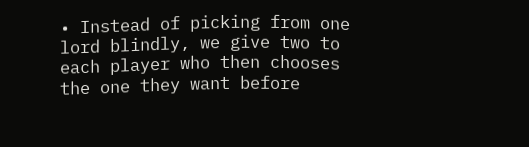• Instead of picking from one lord blindly, we give two to each player who then chooses the one they want before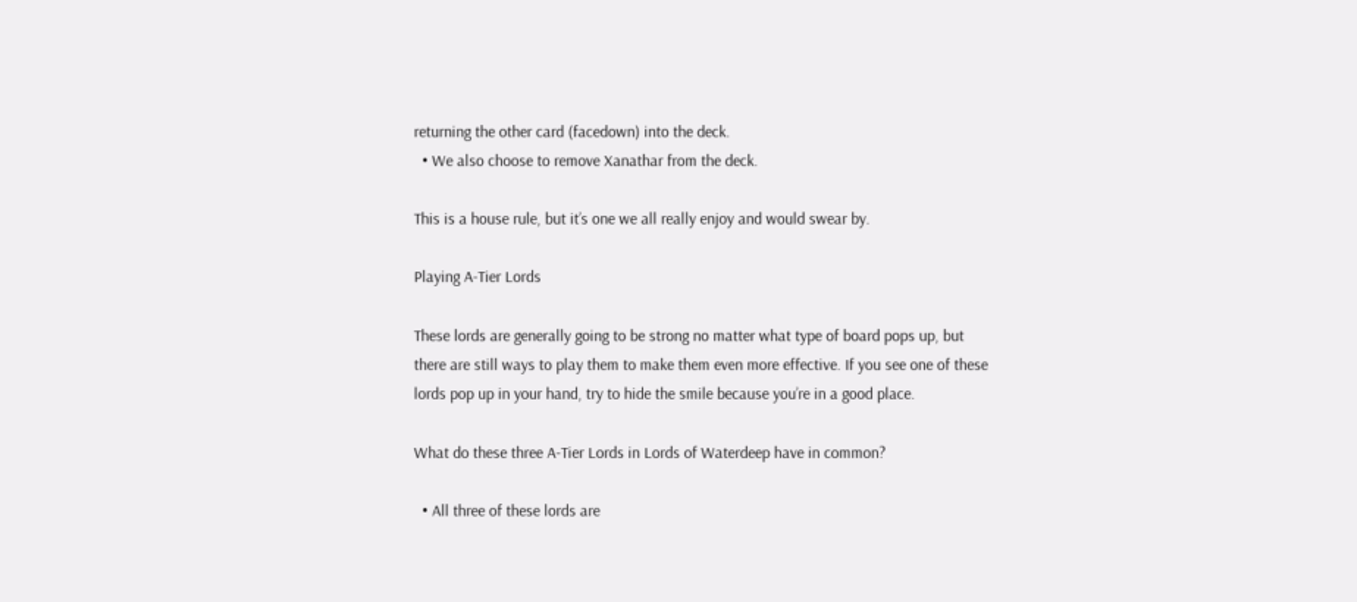returning the other card (facedown) into the deck.
  • We also choose to remove Xanathar from the deck.

This is a house rule, but it’s one we all really enjoy and would swear by.

Playing A-Tier Lords

These lords are generally going to be strong no matter what type of board pops up, but there are still ways to play them to make them even more effective. If you see one of these lords pop up in your hand, try to hide the smile because you’re in a good place.

What do these three A-Tier Lords in Lords of Waterdeep have in common?

  • All three of these lords are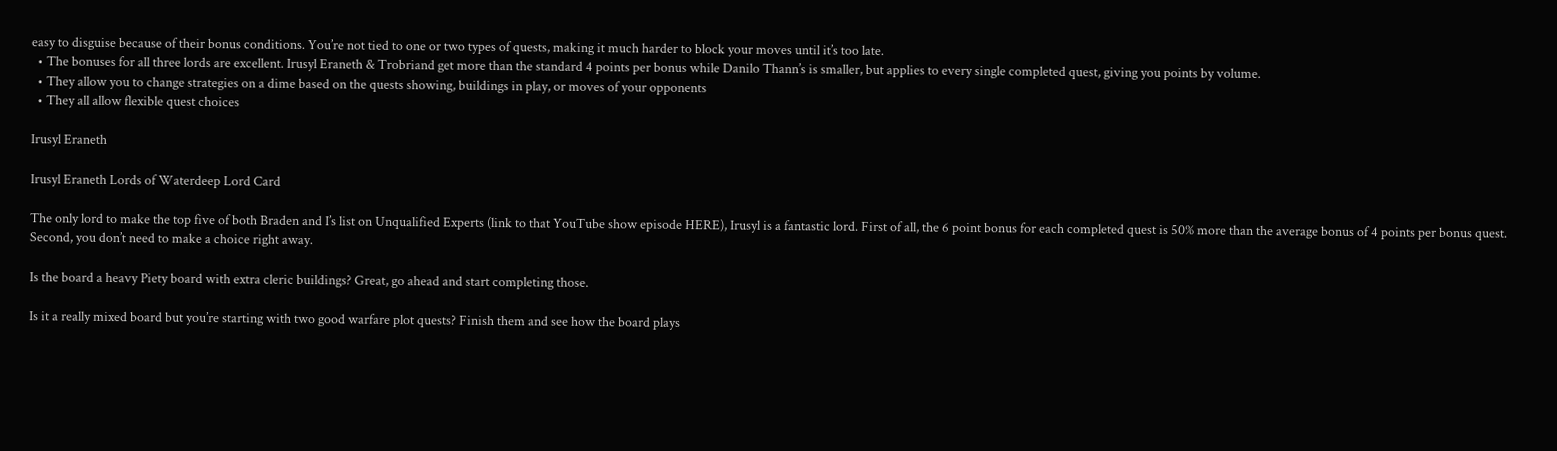easy to disguise because of their bonus conditions. You’re not tied to one or two types of quests, making it much harder to block your moves until it’s too late.
  • The bonuses for all three lords are excellent. Irusyl Eraneth & Trobriand get more than the standard 4 points per bonus while Danilo Thann’s is smaller, but applies to every single completed quest, giving you points by volume.
  • They allow you to change strategies on a dime based on the quests showing, buildings in play, or moves of your opponents
  • They all allow flexible quest choices

Irusyl Eraneth

Irusyl Eraneth Lords of Waterdeep Lord Card

The only lord to make the top five of both Braden and I’s list on Unqualified Experts (link to that YouTube show episode HERE), Irusyl is a fantastic lord. First of all, the 6 point bonus for each completed quest is 50% more than the average bonus of 4 points per bonus quest. Second, you don’t need to make a choice right away.

Is the board a heavy Piety board with extra cleric buildings? Great, go ahead and start completing those.

Is it a really mixed board but you’re starting with two good warfare plot quests? Finish them and see how the board plays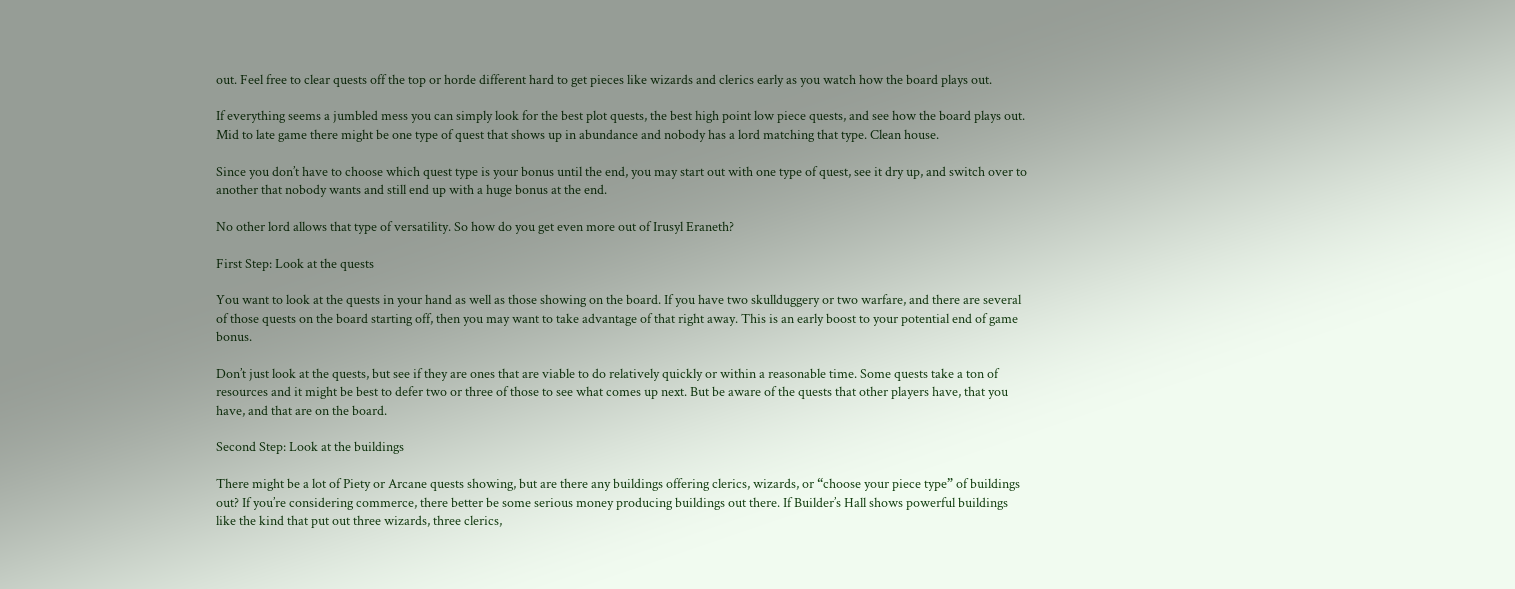out. Feel free to clear quests off the top or horde different hard to get pieces like wizards and clerics early as you watch how the board plays out.

If everything seems a jumbled mess you can simply look for the best plot quests, the best high point low piece quests, and see how the board plays out. Mid to late game there might be one type of quest that shows up in abundance and nobody has a lord matching that type. Clean house.

Since you don’t have to choose which quest type is your bonus until the end, you may start out with one type of quest, see it dry up, and switch over to another that nobody wants and still end up with a huge bonus at the end.

No other lord allows that type of versatility. So how do you get even more out of Irusyl Eraneth?

First Step: Look at the quests

You want to look at the quests in your hand as well as those showing on the board. If you have two skullduggery or two warfare, and there are several of those quests on the board starting off, then you may want to take advantage of that right away. This is an early boost to your potential end of game bonus.

Don’t just look at the quests, but see if they are ones that are viable to do relatively quickly or within a reasonable time. Some quests take a ton of resources and it might be best to defer two or three of those to see what comes up next. But be aware of the quests that other players have, that you have, and that are on the board.

Second Step: Look at the buildings

There might be a lot of Piety or Arcane quests showing, but are there any buildings offering clerics, wizards, or “choose your piece type” of buildings out? If you’re considering commerce, there better be some serious money producing buildings out there. If Builder’s Hall shows powerful buildings like the kind that put out three wizards, three clerics,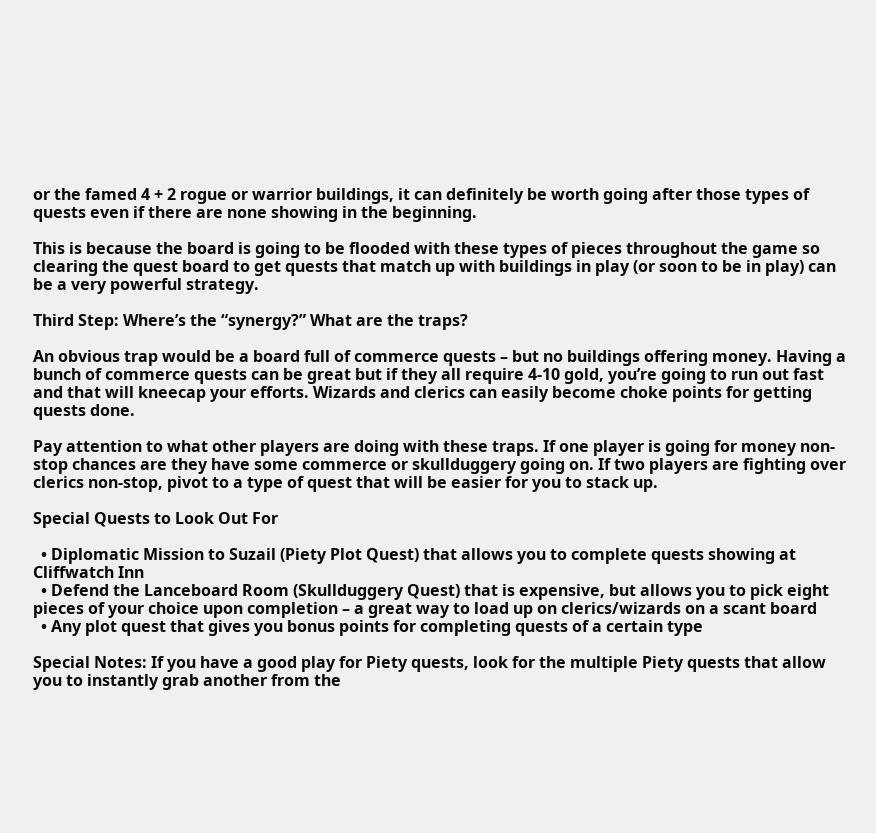or the famed 4 + 2 rogue or warrior buildings, it can definitely be worth going after those types of quests even if there are none showing in the beginning.

This is because the board is going to be flooded with these types of pieces throughout the game so clearing the quest board to get quests that match up with buildings in play (or soon to be in play) can be a very powerful strategy.

Third Step: Where’s the “synergy?” What are the traps?

An obvious trap would be a board full of commerce quests – but no buildings offering money. Having a bunch of commerce quests can be great but if they all require 4-10 gold, you’re going to run out fast and that will kneecap your efforts. Wizards and clerics can easily become choke points for getting quests done.

Pay attention to what other players are doing with these traps. If one player is going for money non-stop chances are they have some commerce or skullduggery going on. If two players are fighting over clerics non-stop, pivot to a type of quest that will be easier for you to stack up.

Special Quests to Look Out For

  • Diplomatic Mission to Suzail (Piety Plot Quest) that allows you to complete quests showing at Cliffwatch Inn
  • Defend the Lanceboard Room (Skullduggery Quest) that is expensive, but allows you to pick eight pieces of your choice upon completion – a great way to load up on clerics/wizards on a scant board
  • Any plot quest that gives you bonus points for completing quests of a certain type

Special Notes: If you have a good play for Piety quests, look for the multiple Piety quests that allow you to instantly grab another from the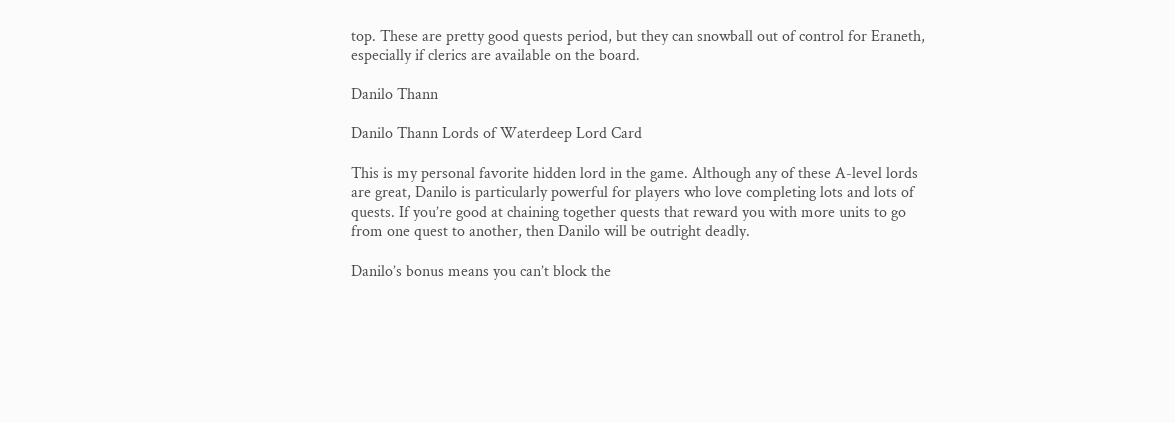top. These are pretty good quests period, but they can snowball out of control for Eraneth, especially if clerics are available on the board.

Danilo Thann

Danilo Thann Lords of Waterdeep Lord Card

This is my personal favorite hidden lord in the game. Although any of these A-level lords are great, Danilo is particularly powerful for players who love completing lots and lots of quests. If you’re good at chaining together quests that reward you with more units to go from one quest to another, then Danilo will be outright deadly.

Danilo’s bonus means you can’t block the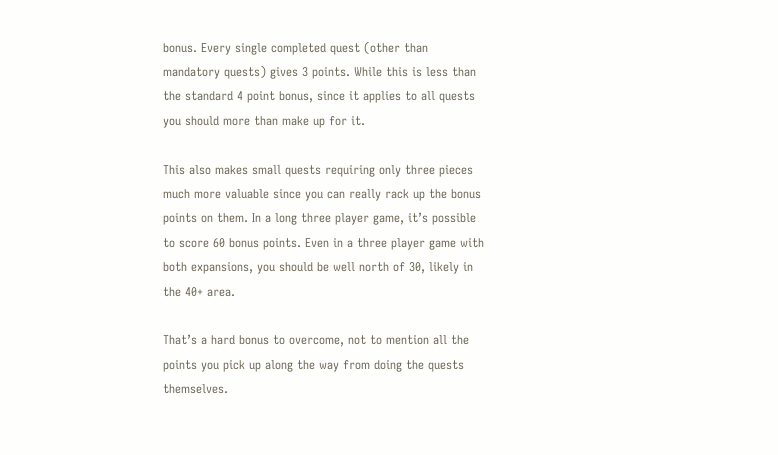bonus. Every single completed quest (other than mandatory quests) gives 3 points. While this is less than the standard 4 point bonus, since it applies to all quests you should more than make up for it.

This also makes small quests requiring only three pieces much more valuable since you can really rack up the bonus points on them. In a long three player game, it’s possible to score 60 bonus points. Even in a three player game with both expansions, you should be well north of 30, likely in the 40+ area.

That’s a hard bonus to overcome, not to mention all the points you pick up along the way from doing the quests themselves.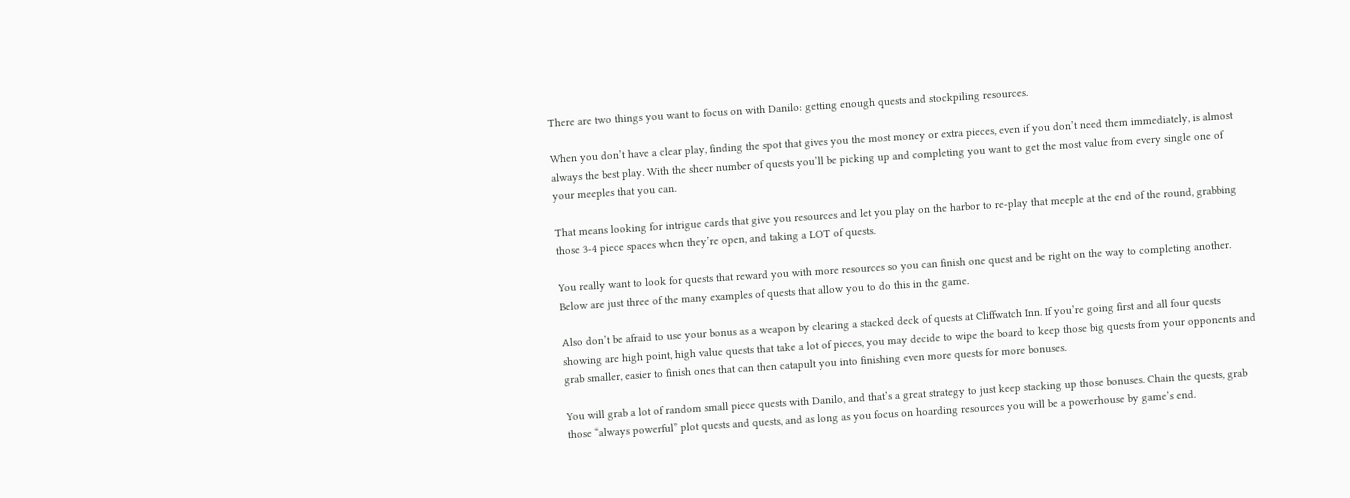There are two things you want to focus on with Danilo: getting enough quests and stockpiling resources.

When you don’t have a clear play, finding the spot that gives you the most money or extra pieces, even if you don’t need them immediately, is almost always the best play. With the sheer number of quests you’ll be picking up and completing you want to get the most value from every single one of your meeples that you can.

That means looking for intrigue cards that give you resources and let you play on the harbor to re-play that meeple at the end of the round, grabbing those 3-4 piece spaces when they’re open, and taking a LOT of quests.

You really want to look for quests that reward you with more resources so you can finish one quest and be right on the way to completing another. Below are just three of the many examples of quests that allow you to do this in the game.

Also don’t be afraid to use your bonus as a weapon by clearing a stacked deck of quests at Cliffwatch Inn. If you’re going first and all four quests showing are high point, high value quests that take a lot of pieces, you may decide to wipe the board to keep those big quests from your opponents and grab smaller, easier to finish ones that can then catapult you into finishing even more quests for more bonuses.

You will grab a lot of random small piece quests with Danilo, and that’s a great strategy to just keep stacking up those bonuses. Chain the quests, grab those “always powerful” plot quests and quests, and as long as you focus on hoarding resources you will be a powerhouse by game’s end.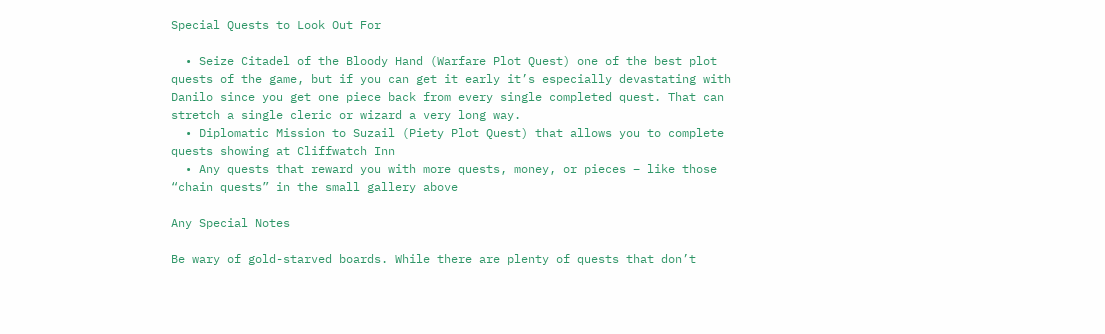Special Quests to Look Out For

  • Seize Citadel of the Bloody Hand (Warfare Plot Quest) one of the best plot quests of the game, but if you can get it early it’s especially devastating with Danilo since you get one piece back from every single completed quest. That can stretch a single cleric or wizard a very long way.
  • Diplomatic Mission to Suzail (Piety Plot Quest) that allows you to complete quests showing at Cliffwatch Inn
  • Any quests that reward you with more quests, money, or pieces – like those “chain quests” in the small gallery above

Any Special Notes

Be wary of gold-starved boards. While there are plenty of quests that don’t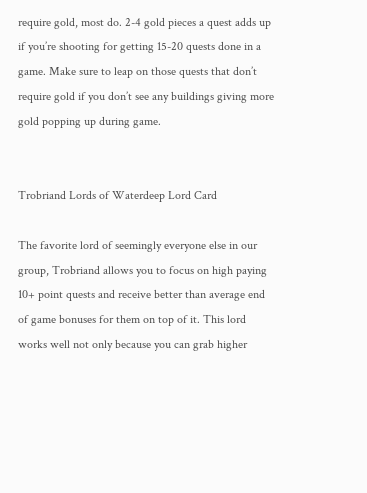require gold, most do. 2-4 gold pieces a quest adds up if you’re shooting for getting 15-20 quests done in a game. Make sure to leap on those quests that don’t require gold if you don’t see any buildings giving more gold popping up during game.


Trobriand Lords of Waterdeep Lord Card

The favorite lord of seemingly everyone else in our group, Trobriand allows you to focus on high paying 10+ point quests and receive better than average end of game bonuses for them on top of it. This lord works well not only because you can grab higher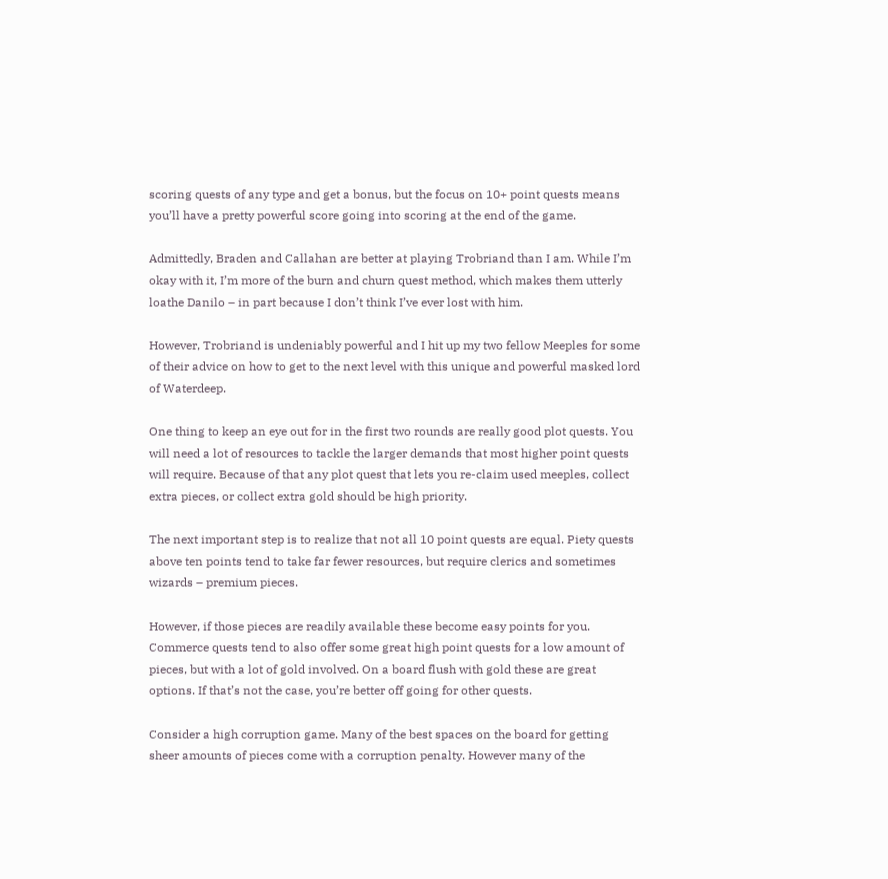scoring quests of any type and get a bonus, but the focus on 10+ point quests means you’ll have a pretty powerful score going into scoring at the end of the game.

Admittedly, Braden and Callahan are better at playing Trobriand than I am. While I’m okay with it, I’m more of the burn and churn quest method, which makes them utterly loathe Danilo – in part because I don’t think I’ve ever lost with him.

However, Trobriand is undeniably powerful and I hit up my two fellow Meeples for some of their advice on how to get to the next level with this unique and powerful masked lord of Waterdeep.

One thing to keep an eye out for in the first two rounds are really good plot quests. You will need a lot of resources to tackle the larger demands that most higher point quests will require. Because of that any plot quest that lets you re-claim used meeples, collect extra pieces, or collect extra gold should be high priority.

The next important step is to realize that not all 10 point quests are equal. Piety quests above ten points tend to take far fewer resources, but require clerics and sometimes wizards – premium pieces.

However, if those pieces are readily available these become easy points for you. Commerce quests tend to also offer some great high point quests for a low amount of pieces, but with a lot of gold involved. On a board flush with gold these are great options. If that’s not the case, you’re better off going for other quests.

Consider a high corruption game. Many of the best spaces on the board for getting sheer amounts of pieces come with a corruption penalty. However many of the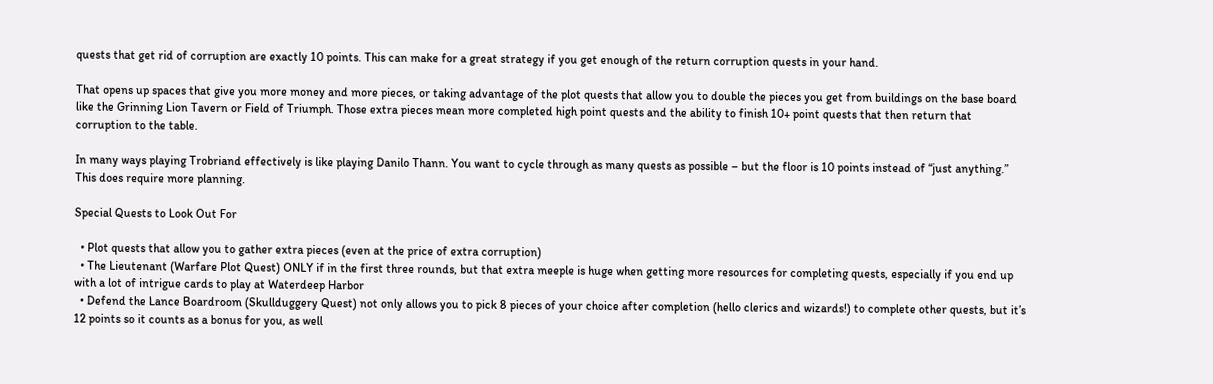quests that get rid of corruption are exactly 10 points. This can make for a great strategy if you get enough of the return corruption quests in your hand.

That opens up spaces that give you more money and more pieces, or taking advantage of the plot quests that allow you to double the pieces you get from buildings on the base board like the Grinning Lion Tavern or Field of Triumph. Those extra pieces mean more completed high point quests and the ability to finish 10+ point quests that then return that corruption to the table.

In many ways playing Trobriand effectively is like playing Danilo Thann. You want to cycle through as many quests as possible – but the floor is 10 points instead of “just anything.” This does require more planning.

Special Quests to Look Out For

  • Plot quests that allow you to gather extra pieces (even at the price of extra corruption)
  • The Lieutenant (Warfare Plot Quest) ONLY if in the first three rounds, but that extra meeple is huge when getting more resources for completing quests, especially if you end up with a lot of intrigue cards to play at Waterdeep Harbor
  • Defend the Lance Boardroom (Skullduggery Quest) not only allows you to pick 8 pieces of your choice after completion (hello clerics and wizards!) to complete other quests, but it’s 12 points so it counts as a bonus for you, as well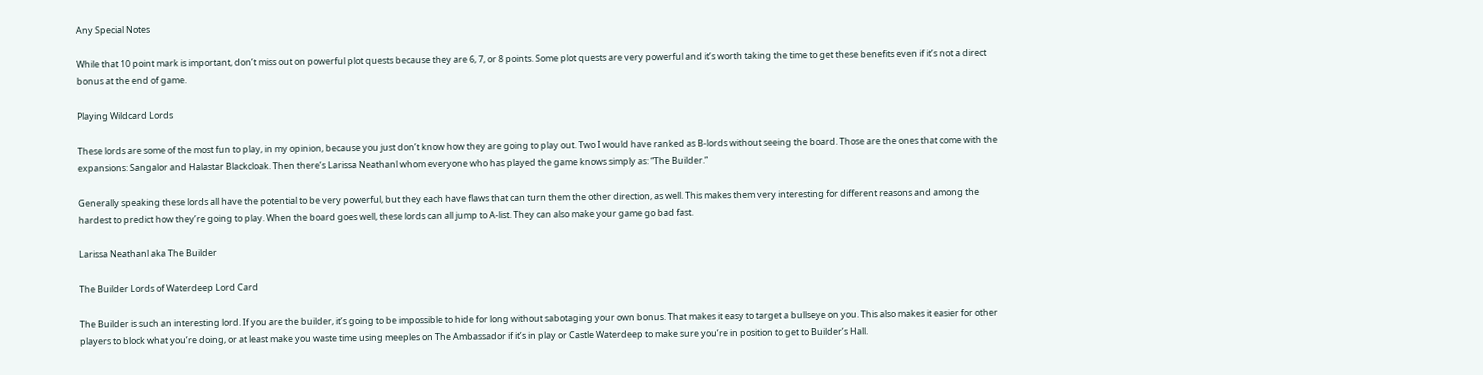Any Special Notes

While that 10 point mark is important, don’t miss out on powerful plot quests because they are 6, 7, or 8 points. Some plot quests are very powerful and it’s worth taking the time to get these benefits even if it’s not a direct bonus at the end of game.

Playing Wildcard Lords

These lords are some of the most fun to play, in my opinion, because you just don’t know how they are going to play out. Two I would have ranked as B-lords without seeing the board. Those are the ones that come with the expansions: Sangalor and Halastar Blackcloak. Then there’s Larissa Neathanl whom everyone who has played the game knows simply as: “The Builder.”

Generally speaking these lords all have the potential to be very powerful, but they each have flaws that can turn them the other direction, as well. This makes them very interesting for different reasons and among the hardest to predict how they’re going to play. When the board goes well, these lords can all jump to A-list. They can also make your game go bad fast.

Larissa Neathanl aka The Builder

The Builder Lords of Waterdeep Lord Card

The Builder is such an interesting lord. If you are the builder, it’s going to be impossible to hide for long without sabotaging your own bonus. That makes it easy to target a bullseye on you. This also makes it easier for other players to block what you’re doing, or at least make you waste time using meeples on The Ambassador if it’s in play or Castle Waterdeep to make sure you’re in position to get to Builder’s Hall.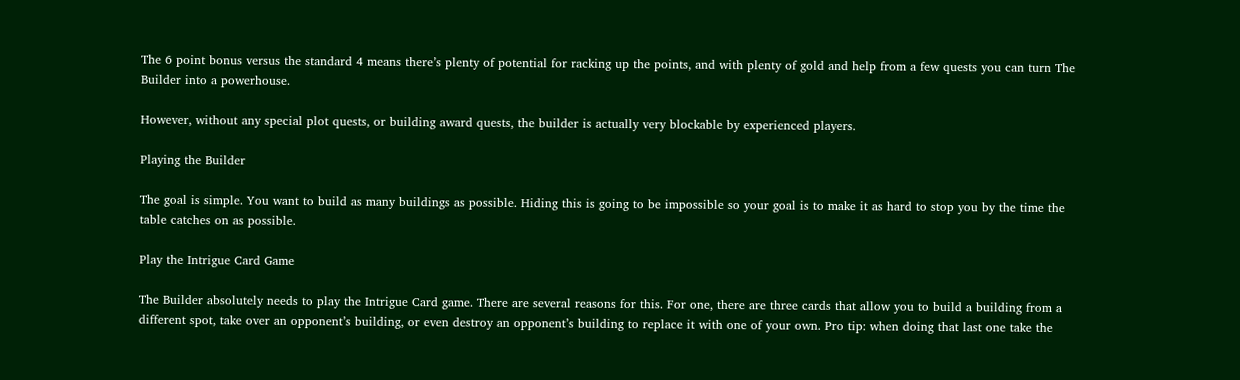The 6 point bonus versus the standard 4 means there’s plenty of potential for racking up the points, and with plenty of gold and help from a few quests you can turn The Builder into a powerhouse.

However, without any special plot quests, or building award quests, the builder is actually very blockable by experienced players.

Playing the Builder

The goal is simple. You want to build as many buildings as possible. Hiding this is going to be impossible so your goal is to make it as hard to stop you by the time the table catches on as possible.

Play the Intrigue Card Game

The Builder absolutely needs to play the Intrigue Card game. There are several reasons for this. For one, there are three cards that allow you to build a building from a different spot, take over an opponent’s building, or even destroy an opponent’s building to replace it with one of your own. Pro tip: when doing that last one take the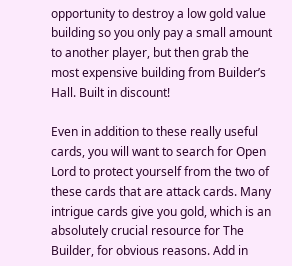opportunity to destroy a low gold value building so you only pay a small amount to another player, but then grab the most expensive building from Builder’s Hall. Built in discount!

Even in addition to these really useful cards, you will want to search for Open Lord to protect yourself from the two of these cards that are attack cards. Many intrigue cards give you gold, which is an absolutely crucial resource for The Builder, for obvious reasons. Add in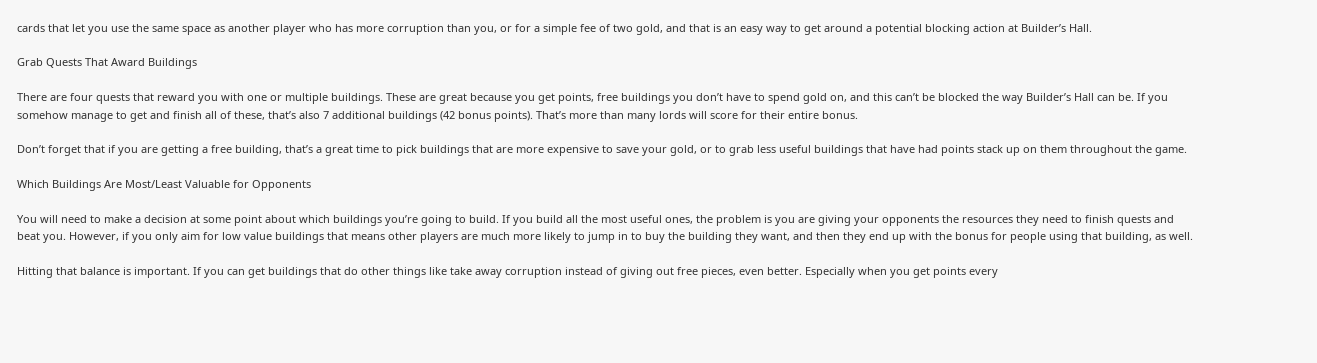cards that let you use the same space as another player who has more corruption than you, or for a simple fee of two gold, and that is an easy way to get around a potential blocking action at Builder’s Hall.

Grab Quests That Award Buildings

There are four quests that reward you with one or multiple buildings. These are great because you get points, free buildings you don’t have to spend gold on, and this can’t be blocked the way Builder’s Hall can be. If you somehow manage to get and finish all of these, that’s also 7 additional buildings (42 bonus points). That’s more than many lords will score for their entire bonus.

Don’t forget that if you are getting a free building, that’s a great time to pick buildings that are more expensive to save your gold, or to grab less useful buildings that have had points stack up on them throughout the game.

Which Buildings Are Most/Least Valuable for Opponents

You will need to make a decision at some point about which buildings you’re going to build. If you build all the most useful ones, the problem is you are giving your opponents the resources they need to finish quests and beat you. However, if you only aim for low value buildings that means other players are much more likely to jump in to buy the building they want, and then they end up with the bonus for people using that building, as well.

Hitting that balance is important. If you can get buildings that do other things like take away corruption instead of giving out free pieces, even better. Especially when you get points every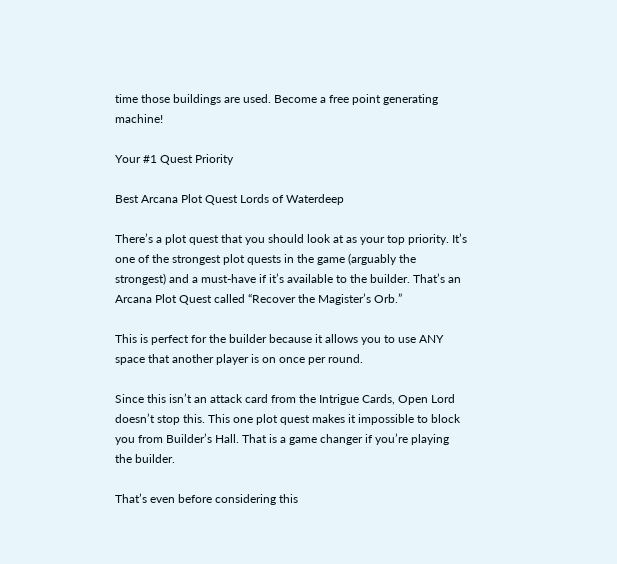time those buildings are used. Become a free point generating machine!

Your #1 Quest Priority

Best Arcana Plot Quest Lords of Waterdeep

There’s a plot quest that you should look at as your top priority. It’s one of the strongest plot quests in the game (arguably the strongest) and a must-have if it’s available to the builder. That’s an Arcana Plot Quest called “Recover the Magister’s Orb.”

This is perfect for the builder because it allows you to use ANY space that another player is on once per round.

Since this isn’t an attack card from the Intrigue Cards, Open Lord doesn’t stop this. This one plot quest makes it impossible to block you from Builder’s Hall. That is a game changer if you’re playing the builder.

That’s even before considering this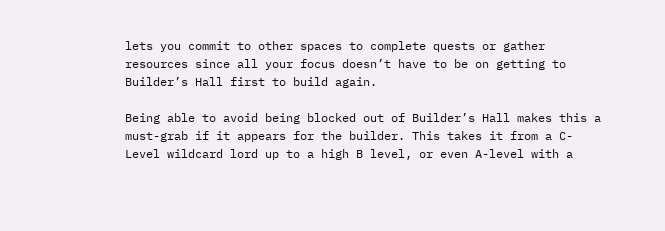lets you commit to other spaces to complete quests or gather resources since all your focus doesn’t have to be on getting to Builder’s Hall first to build again.

Being able to avoid being blocked out of Builder’s Hall makes this a must-grab if it appears for the builder. This takes it from a C-Level wildcard lord up to a high B level, or even A-level with a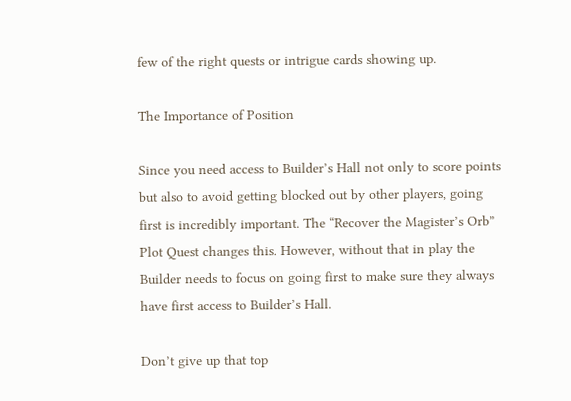few of the right quests or intrigue cards showing up.

The Importance of Position

Since you need access to Builder’s Hall not only to score points but also to avoid getting blocked out by other players, going first is incredibly important. The “Recover the Magister’s Orb” Plot Quest changes this. However, without that in play the Builder needs to focus on going first to make sure they always have first access to Builder’s Hall.

Don’t give up that top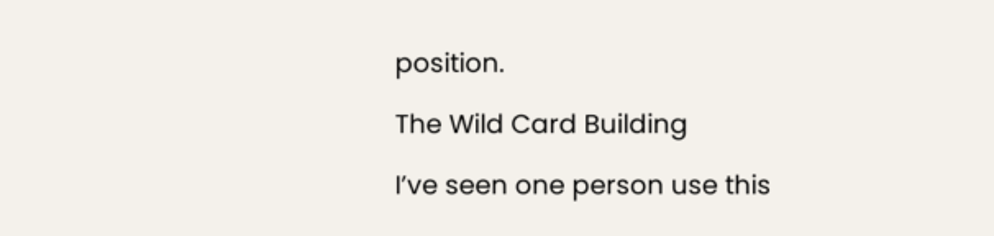position.

The Wild Card Building

I’ve seen one person use this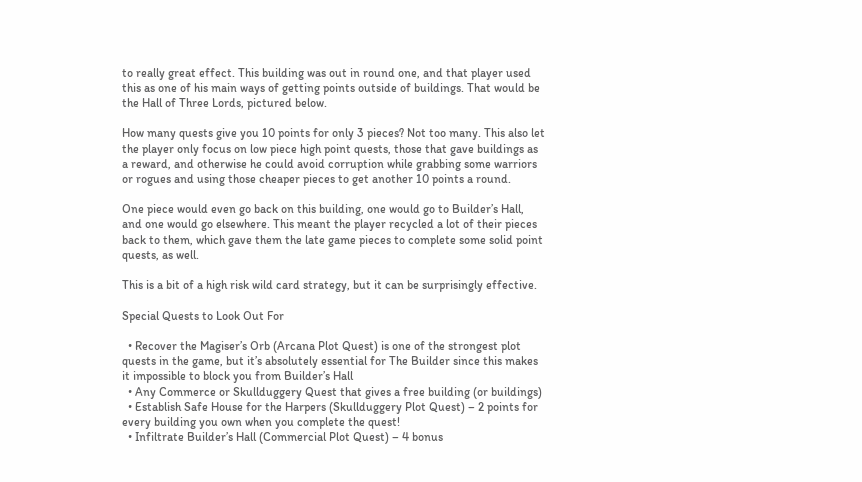to really great effect. This building was out in round one, and that player used this as one of his main ways of getting points outside of buildings. That would be the Hall of Three Lords, pictured below.

How many quests give you 10 points for only 3 pieces? Not too many. This also let the player only focus on low piece high point quests, those that gave buildings as a reward, and otherwise he could avoid corruption while grabbing some warriors or rogues and using those cheaper pieces to get another 10 points a round.

One piece would even go back on this building, one would go to Builder’s Hall, and one would go elsewhere. This meant the player recycled a lot of their pieces back to them, which gave them the late game pieces to complete some solid point quests, as well.

This is a bit of a high risk wild card strategy, but it can be surprisingly effective.

Special Quests to Look Out For

  • Recover the Magiser’s Orb (Arcana Plot Quest) is one of the strongest plot quests in the game, but it’s absolutely essential for The Builder since this makes it impossible to block you from Builder’s Hall
  • Any Commerce or Skullduggery Quest that gives a free building (or buildings)
  • Establish Safe House for the Harpers (Skullduggery Plot Quest) – 2 points for every building you own when you complete the quest!
  • Infiltrate Builder’s Hall (Commercial Plot Quest) – 4 bonus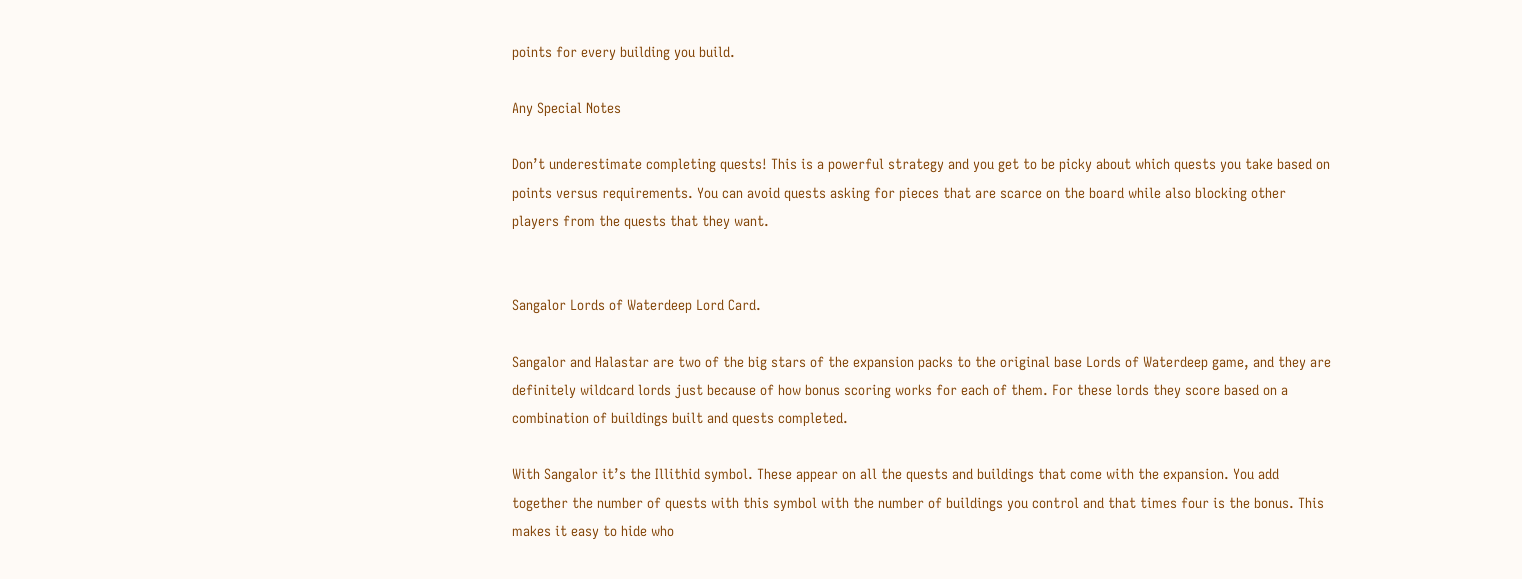points for every building you build.

Any Special Notes

Don’t underestimate completing quests! This is a powerful strategy and you get to be picky about which quests you take based on points versus requirements. You can avoid quests asking for pieces that are scarce on the board while also blocking other players from the quests that they want.


Sangalor Lords of Waterdeep Lord Card.

Sangalor and Halastar are two of the big stars of the expansion packs to the original base Lords of Waterdeep game, and they are definitely wildcard lords just because of how bonus scoring works for each of them. For these lords they score based on a combination of buildings built and quests completed.

With Sangalor it’s the Illithid symbol. These appear on all the quests and buildings that come with the expansion. You add together the number of quests with this symbol with the number of buildings you control and that times four is the bonus. This makes it easy to hide who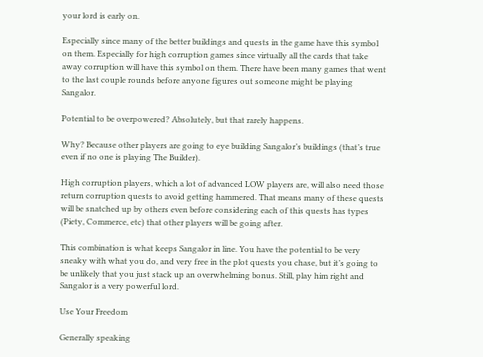your lord is early on.

Especially since many of the better buildings and quests in the game have this symbol on them. Especially for high corruption games since virtually all the cards that take away corruption will have this symbol on them. There have been many games that went to the last couple rounds before anyone figures out someone might be playing Sangalor.

Potential to be overpowered? Absolutely, but that rarely happens.

Why? Because other players are going to eye building Sangalor’s buildings (that’s true even if no one is playing The Builder).

High corruption players, which a lot of advanced LOW players are, will also need those return corruption quests to avoid getting hammered. That means many of these quests will be snatched up by others even before considering each of this quests has types (Piety, Commerce, etc) that other players will be going after.

This combination is what keeps Sangalor in line. You have the potential to be very sneaky with what you do, and very free in the plot quests you chase, but it’s going to be unlikely that you just stack up an overwhelming bonus. Still, play him right and Sangalor is a very powerful lord.

Use Your Freedom

Generally speaking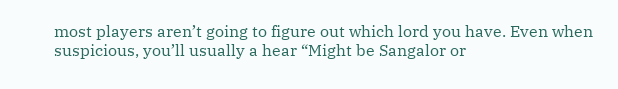most players aren’t going to figure out which lord you have. Even when suspicious, you’ll usually a hear “Might be Sangalor or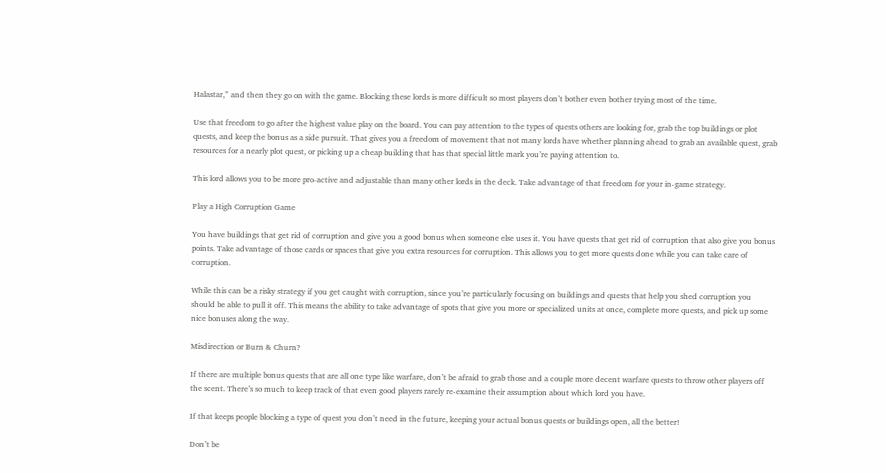Halastar,” and then they go on with the game. Blocking these lords is more difficult so most players don’t bother even bother trying most of the time.

Use that freedom to go after the highest value play on the board. You can pay attention to the types of quests others are looking for, grab the top buildings or plot quests, and keep the bonus as a side pursuit. That gives you a freedom of movement that not many lords have whether planning ahead to grab an available quest, grab resources for a nearly plot quest, or picking up a cheap building that has that special little mark you’re paying attention to.

This lord allows you to be more pro-active and adjustable than many other lords in the deck. Take advantage of that freedom for your in-game strategy.

Play a High Corruption Game

You have buildings that get rid of corruption and give you a good bonus when someone else uses it. You have quests that get rid of corruption that also give you bonus points. Take advantage of those cards or spaces that give you extra resources for corruption. This allows you to get more quests done while you can take care of corruption.

While this can be a risky strategy if you get caught with corruption, since you’re particularly focusing on buildings and quests that help you shed corruption you should be able to pull it off. This means the ability to take advantage of spots that give you more or specialized units at once, complete more quests, and pick up some nice bonuses along the way.

Misdirection or Burn & Churn?

If there are multiple bonus quests that are all one type like warfare, don’t be afraid to grab those and a couple more decent warfare quests to throw other players off the scent. There’s so much to keep track of that even good players rarely re-examine their assumption about which lord you have.

If that keeps people blocking a type of quest you don’t need in the future, keeping your actual bonus quests or buildings open, all the better!

Don’t be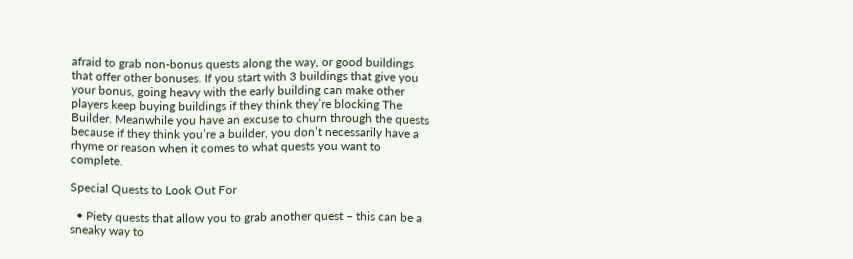afraid to grab non-bonus quests along the way, or good buildings that offer other bonuses. If you start with 3 buildings that give you your bonus, going heavy with the early building can make other players keep buying buildings if they think they’re blocking The Builder. Meanwhile you have an excuse to churn through the quests because if they think you’re a builder, you don’t necessarily have a rhyme or reason when it comes to what quests you want to complete.

Special Quests to Look Out For

  • Piety quests that allow you to grab another quest – this can be a sneaky way to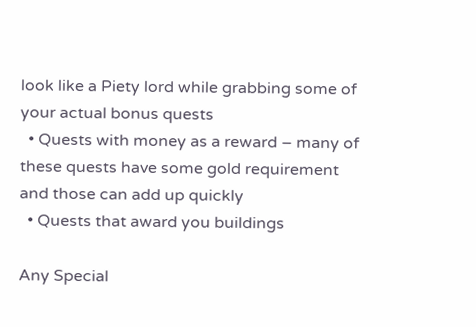look like a Piety lord while grabbing some of your actual bonus quests
  • Quests with money as a reward – many of these quests have some gold requirement and those can add up quickly
  • Quests that award you buildings

Any Special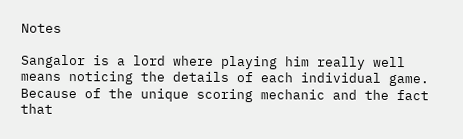Notes

Sangalor is a lord where playing him really well means noticing the details of each individual game. Because of the unique scoring mechanic and the fact that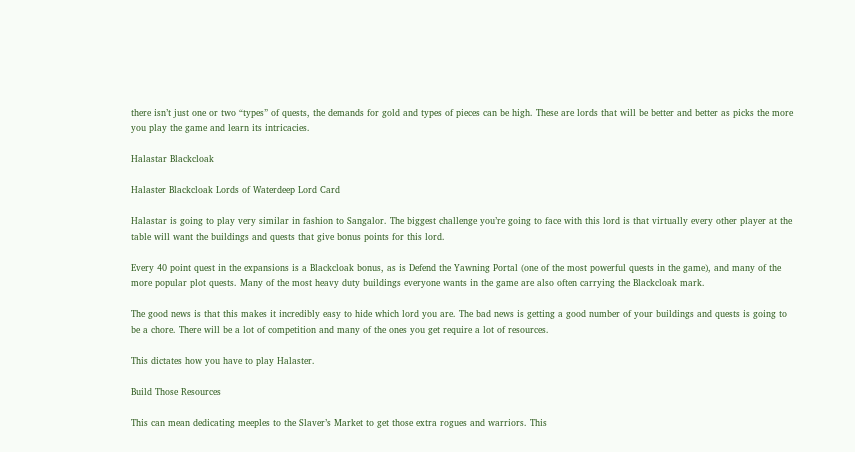there isn’t just one or two “types” of quests, the demands for gold and types of pieces can be high. These are lords that will be better and better as picks the more you play the game and learn its intricacies.

Halastar Blackcloak

Halaster Blackcloak Lords of Waterdeep Lord Card

Halastar is going to play very similar in fashion to Sangalor. The biggest challenge you’re going to face with this lord is that virtually every other player at the table will want the buildings and quests that give bonus points for this lord.

Every 40 point quest in the expansions is a Blackcloak bonus, as is Defend the Yawning Portal (one of the most powerful quests in the game), and many of the more popular plot quests. Many of the most heavy duty buildings everyone wants in the game are also often carrying the Blackcloak mark.

The good news is that this makes it incredibly easy to hide which lord you are. The bad news is getting a good number of your buildings and quests is going to be a chore. There will be a lot of competition and many of the ones you get require a lot of resources.

This dictates how you have to play Halaster.

Build Those Resources

This can mean dedicating meeples to the Slaver’s Market to get those extra rogues and warriors. This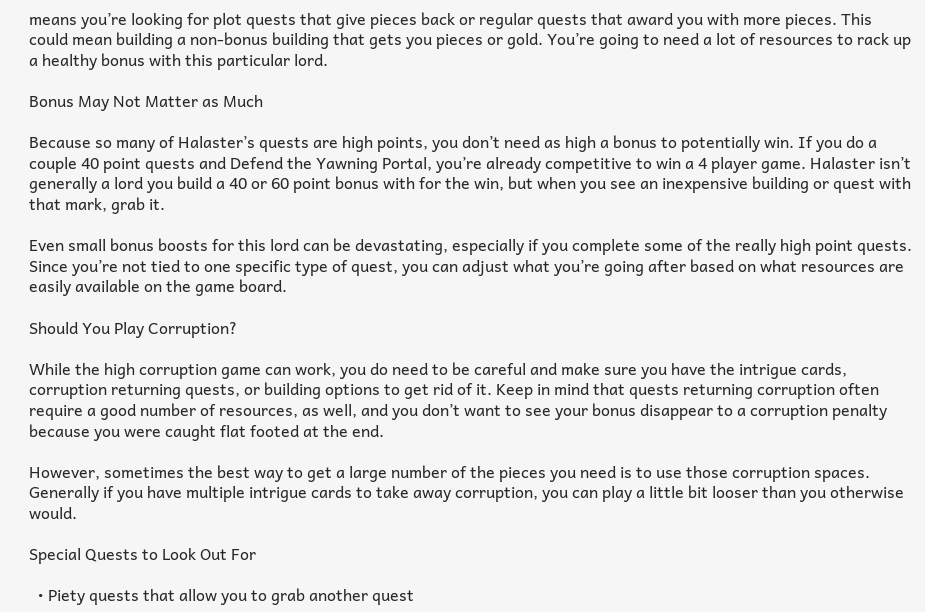means you’re looking for plot quests that give pieces back or regular quests that award you with more pieces. This could mean building a non-bonus building that gets you pieces or gold. You’re going to need a lot of resources to rack up a healthy bonus with this particular lord.

Bonus May Not Matter as Much

Because so many of Halaster’s quests are high points, you don’t need as high a bonus to potentially win. If you do a couple 40 point quests and Defend the Yawning Portal, you’re already competitive to win a 4 player game. Halaster isn’t generally a lord you build a 40 or 60 point bonus with for the win, but when you see an inexpensive building or quest with that mark, grab it.

Even small bonus boosts for this lord can be devastating, especially if you complete some of the really high point quests. Since you’re not tied to one specific type of quest, you can adjust what you’re going after based on what resources are easily available on the game board.

Should You Play Corruption?

While the high corruption game can work, you do need to be careful and make sure you have the intrigue cards, corruption returning quests, or building options to get rid of it. Keep in mind that quests returning corruption often require a good number of resources, as well, and you don’t want to see your bonus disappear to a corruption penalty because you were caught flat footed at the end.

However, sometimes the best way to get a large number of the pieces you need is to use those corruption spaces. Generally if you have multiple intrigue cards to take away corruption, you can play a little bit looser than you otherwise would.

Special Quests to Look Out For

  • Piety quests that allow you to grab another quest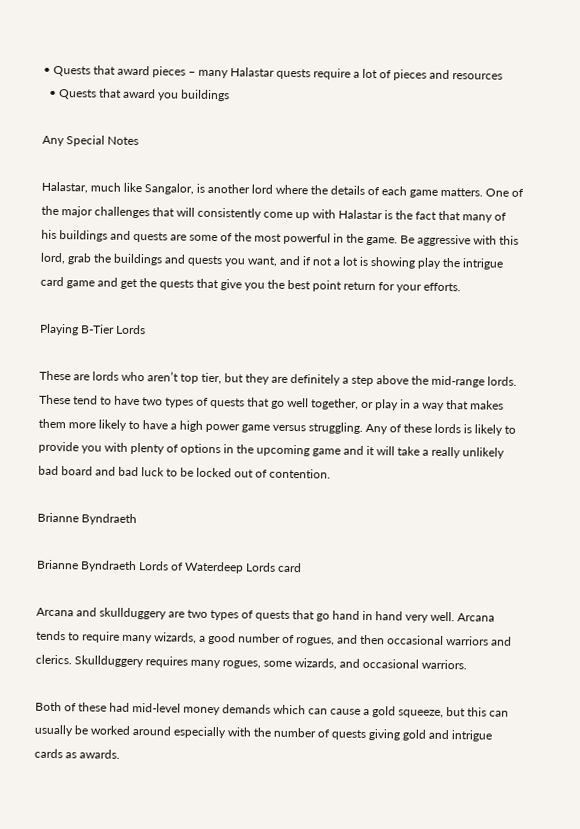• Quests that award pieces – many Halastar quests require a lot of pieces and resources
  • Quests that award you buildings

Any Special Notes

Halastar, much like Sangalor, is another lord where the details of each game matters. One of the major challenges that will consistently come up with Halastar is the fact that many of his buildings and quests are some of the most powerful in the game. Be aggressive with this lord, grab the buildings and quests you want, and if not a lot is showing play the intrigue card game and get the quests that give you the best point return for your efforts.

Playing B-Tier Lords

These are lords who aren’t top tier, but they are definitely a step above the mid-range lords. These tend to have two types of quests that go well together, or play in a way that makes them more likely to have a high power game versus struggling. Any of these lords is likely to provide you with plenty of options in the upcoming game and it will take a really unlikely bad board and bad luck to be locked out of contention.

Brianne Byndraeth

Brianne Byndraeth Lords of Waterdeep Lords card

Arcana and skullduggery are two types of quests that go hand in hand very well. Arcana tends to require many wizards, a good number of rogues, and then occasional warriors and clerics. Skullduggery requires many rogues, some wizards, and occasional warriors.

Both of these had mid-level money demands which can cause a gold squeeze, but this can usually be worked around especially with the number of quests giving gold and intrigue cards as awards.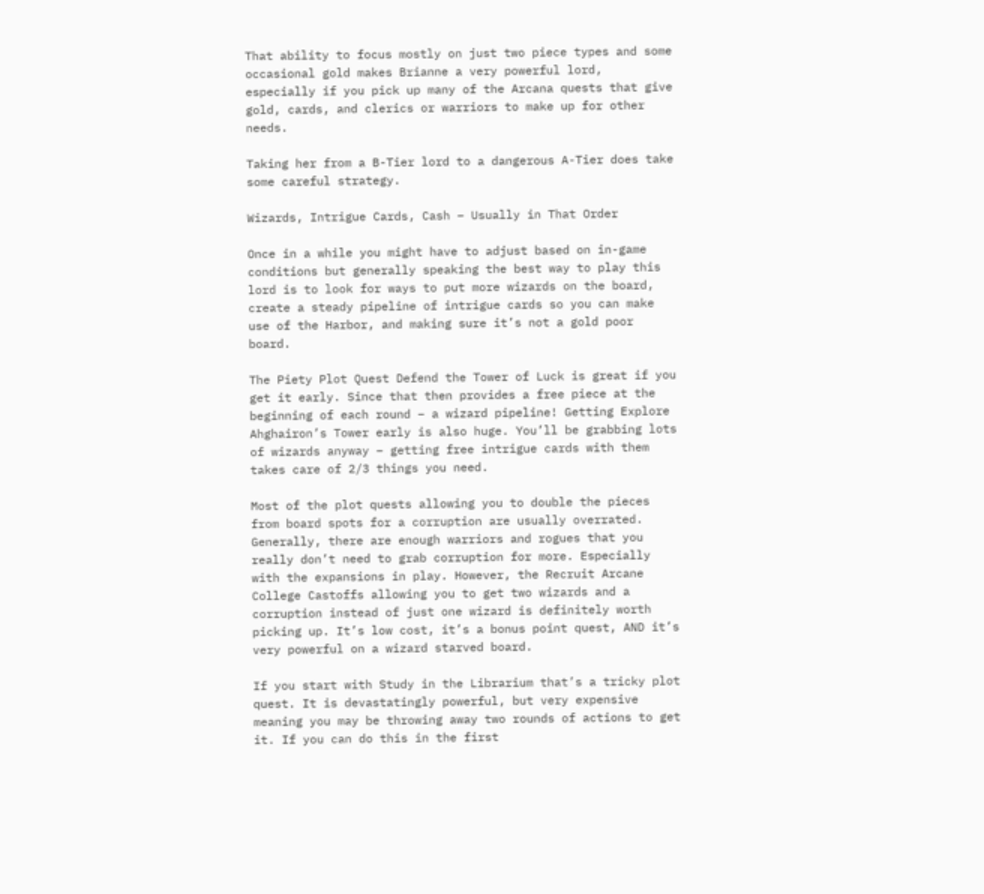That ability to focus mostly on just two piece types and some occasional gold makes Brianne a very powerful lord, especially if you pick up many of the Arcana quests that give gold, cards, and clerics or warriors to make up for other needs.

Taking her from a B-Tier lord to a dangerous A-Tier does take some careful strategy.

Wizards, Intrigue Cards, Cash – Usually in That Order

Once in a while you might have to adjust based on in-game conditions but generally speaking the best way to play this lord is to look for ways to put more wizards on the board, create a steady pipeline of intrigue cards so you can make use of the Harbor, and making sure it’s not a gold poor board.

The Piety Plot Quest Defend the Tower of Luck is great if you get it early. Since that then provides a free piece at the beginning of each round – a wizard pipeline! Getting Explore Ahghairon’s Tower early is also huge. You’ll be grabbing lots of wizards anyway – getting free intrigue cards with them takes care of 2/3 things you need.

Most of the plot quests allowing you to double the pieces from board spots for a corruption are usually overrated. Generally, there are enough warriors and rogues that you really don’t need to grab corruption for more. Especially with the expansions in play. However, the Recruit Arcane College Castoffs allowing you to get two wizards and a corruption instead of just one wizard is definitely worth picking up. It’s low cost, it’s a bonus point quest, AND it’s very powerful on a wizard starved board.

If you start with Study in the Librarium that’s a tricky plot quest. It is devastatingly powerful, but very expensive meaning you may be throwing away two rounds of actions to get it. If you can do this in the first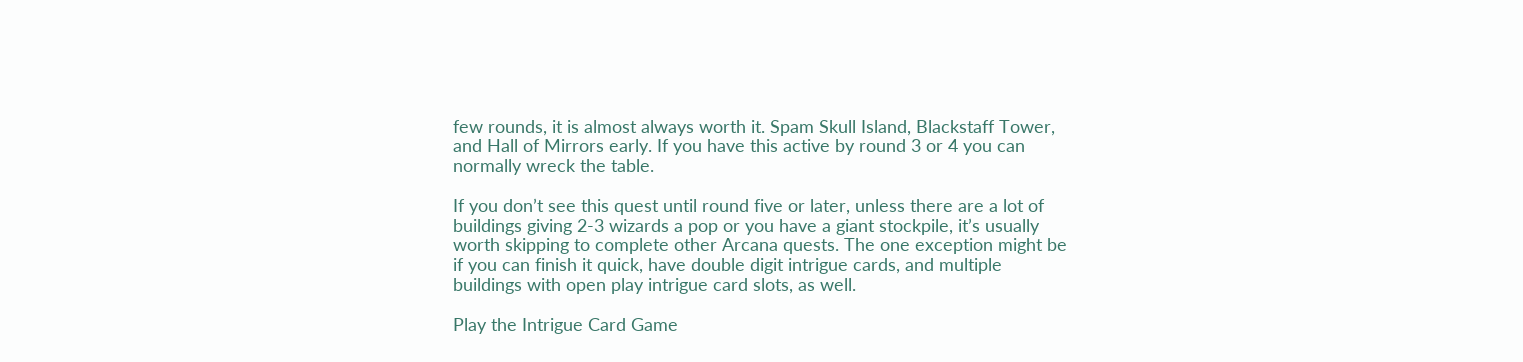few rounds, it is almost always worth it. Spam Skull Island, Blackstaff Tower, and Hall of Mirrors early. If you have this active by round 3 or 4 you can normally wreck the table.

If you don’t see this quest until round five or later, unless there are a lot of buildings giving 2-3 wizards a pop or you have a giant stockpile, it’s usually worth skipping to complete other Arcana quests. The one exception might be if you can finish it quick, have double digit intrigue cards, and multiple buildings with open play intrigue card slots, as well.

Play the Intrigue Card Game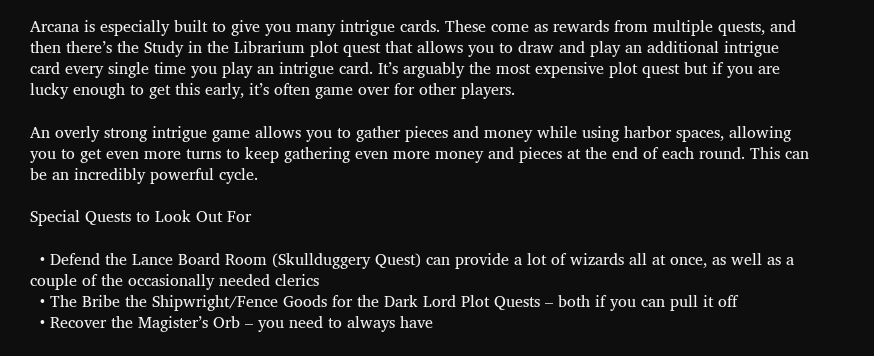Arcana is especially built to give you many intrigue cards. These come as rewards from multiple quests, and then there’s the Study in the Librarium plot quest that allows you to draw and play an additional intrigue card every single time you play an intrigue card. It’s arguably the most expensive plot quest but if you are lucky enough to get this early, it’s often game over for other players.

An overly strong intrigue game allows you to gather pieces and money while using harbor spaces, allowing you to get even more turns to keep gathering even more money and pieces at the end of each round. This can be an incredibly powerful cycle.

Special Quests to Look Out For

  • Defend the Lance Board Room (Skullduggery Quest) can provide a lot of wizards all at once, as well as a couple of the occasionally needed clerics
  • The Bribe the Shipwright/Fence Goods for the Dark Lord Plot Quests – both if you can pull it off
  • Recover the Magister’s Orb – you need to always have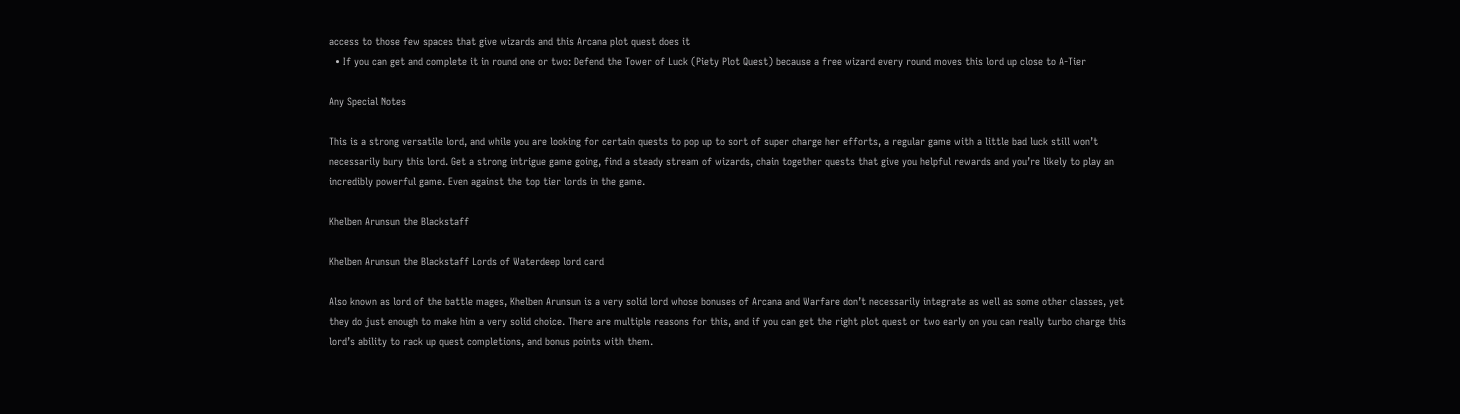access to those few spaces that give wizards and this Arcana plot quest does it
  • If you can get and complete it in round one or two: Defend the Tower of Luck (Piety Plot Quest) because a free wizard every round moves this lord up close to A-Tier

Any Special Notes

This is a strong versatile lord, and while you are looking for certain quests to pop up to sort of super charge her efforts, a regular game with a little bad luck still won’t necessarily bury this lord. Get a strong intrigue game going, find a steady stream of wizards, chain together quests that give you helpful rewards and you’re likely to play an incredibly powerful game. Even against the top tier lords in the game.

Khelben Arunsun the Blackstaff

Khelben Arunsun the Blackstaff Lords of Waterdeep lord card

Also known as lord of the battle mages, Khelben Arunsun is a very solid lord whose bonuses of Arcana and Warfare don’t necessarily integrate as well as some other classes, yet they do just enough to make him a very solid choice. There are multiple reasons for this, and if you can get the right plot quest or two early on you can really turbo charge this lord’s ability to rack up quest completions, and bonus points with them.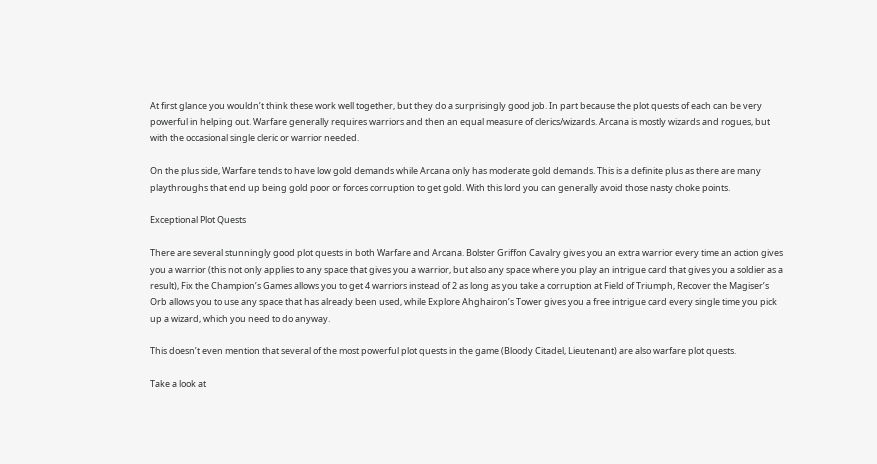At first glance you wouldn’t think these work well together, but they do a surprisingly good job. In part because the plot quests of each can be very powerful in helping out. Warfare generally requires warriors and then an equal measure of clerics/wizards. Arcana is mostly wizards and rogues, but with the occasional single cleric or warrior needed.

On the plus side, Warfare tends to have low gold demands while Arcana only has moderate gold demands. This is a definite plus as there are many playthroughs that end up being gold poor or forces corruption to get gold. With this lord you can generally avoid those nasty choke points.

Exceptional Plot Quests

There are several stunningly good plot quests in both Warfare and Arcana. Bolster Griffon Cavalry gives you an extra warrior every time an action gives you a warrior (this not only applies to any space that gives you a warrior, but also any space where you play an intrigue card that gives you a soldier as a result), Fix the Champion’s Games allows you to get 4 warriors instead of 2 as long as you take a corruption at Field of Triumph, Recover the Magiser’s Orb allows you to use any space that has already been used, while Explore Ahghairon’s Tower gives you a free intrigue card every single time you pick up a wizard, which you need to do anyway.

This doesn’t even mention that several of the most powerful plot quests in the game (Bloody Citadel, Lieutenant) are also warfare plot quests.

Take a look at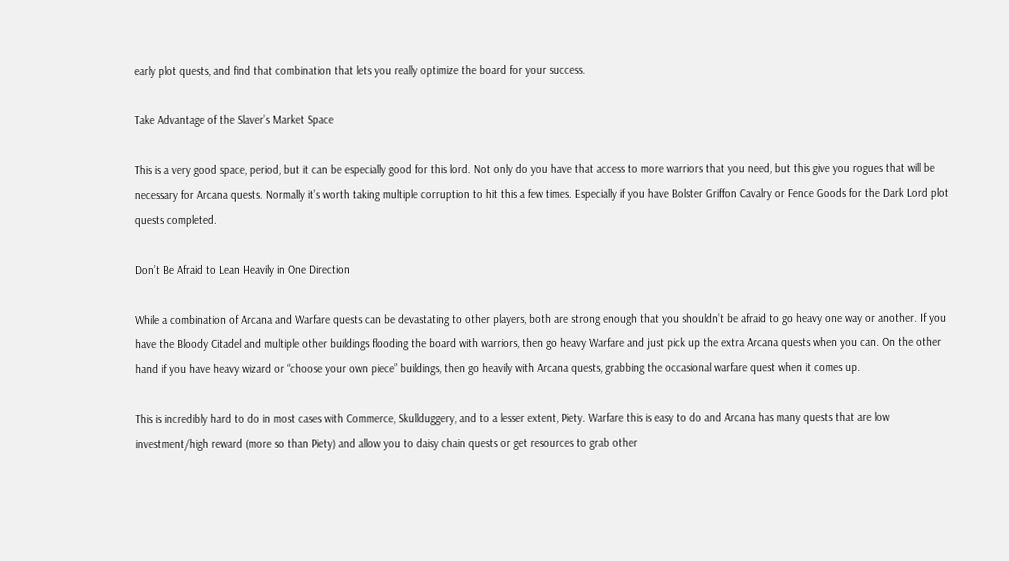early plot quests, and find that combination that lets you really optimize the board for your success.

Take Advantage of the Slaver’s Market Space

This is a very good space, period, but it can be especially good for this lord. Not only do you have that access to more warriors that you need, but this give you rogues that will be necessary for Arcana quests. Normally it’s worth taking multiple corruption to hit this a few times. Especially if you have Bolster Griffon Cavalry or Fence Goods for the Dark Lord plot quests completed.

Don’t Be Afraid to Lean Heavily in One Direction

While a combination of Arcana and Warfare quests can be devastating to other players, both are strong enough that you shouldn’t be afraid to go heavy one way or another. If you have the Bloody Citadel and multiple other buildings flooding the board with warriors, then go heavy Warfare and just pick up the extra Arcana quests when you can. On the other hand if you have heavy wizard or “choose your own piece” buildings, then go heavily with Arcana quests, grabbing the occasional warfare quest when it comes up.

This is incredibly hard to do in most cases with Commerce, Skullduggery, and to a lesser extent, Piety. Warfare this is easy to do and Arcana has many quests that are low investment/high reward (more so than Piety) and allow you to daisy chain quests or get resources to grab other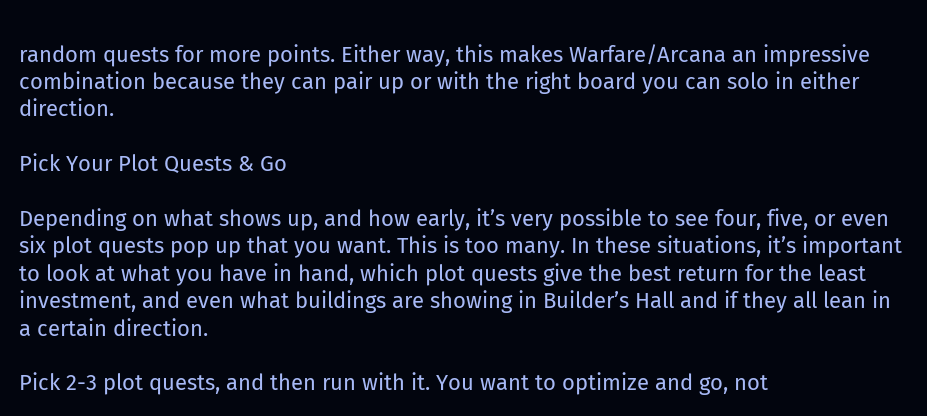random quests for more points. Either way, this makes Warfare/Arcana an impressive combination because they can pair up or with the right board you can solo in either direction.

Pick Your Plot Quests & Go

Depending on what shows up, and how early, it’s very possible to see four, five, or even six plot quests pop up that you want. This is too many. In these situations, it’s important to look at what you have in hand, which plot quests give the best return for the least investment, and even what buildings are showing in Builder’s Hall and if they all lean in a certain direction.

Pick 2-3 plot quests, and then run with it. You want to optimize and go, not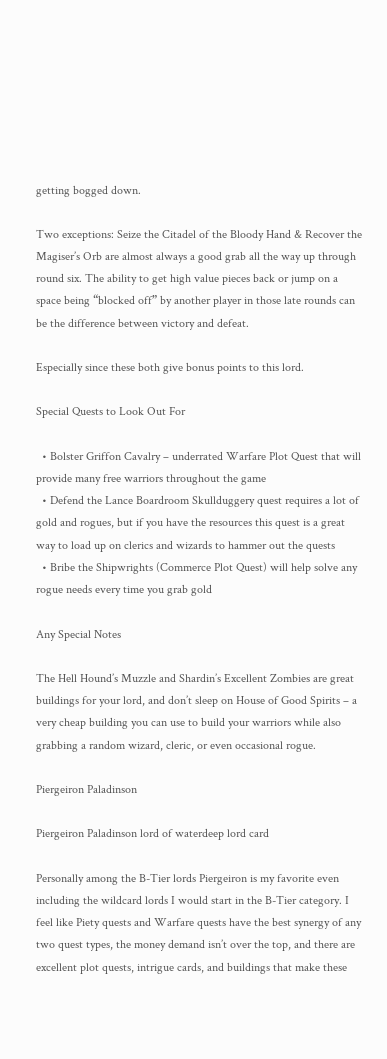getting bogged down.

Two exceptions: Seize the Citadel of the Bloody Hand & Recover the Magiser’s Orb are almost always a good grab all the way up through round six. The ability to get high value pieces back or jump on a space being “blocked off” by another player in those late rounds can be the difference between victory and defeat.

Especially since these both give bonus points to this lord.

Special Quests to Look Out For

  • Bolster Griffon Cavalry – underrated Warfare Plot Quest that will provide many free warriors throughout the game
  • Defend the Lance Boardroom Skullduggery quest requires a lot of gold and rogues, but if you have the resources this quest is a great way to load up on clerics and wizards to hammer out the quests
  • Bribe the Shipwrights (Commerce Plot Quest) will help solve any rogue needs every time you grab gold

Any Special Notes

The Hell Hound’s Muzzle and Shardin’s Excellent Zombies are great buildings for your lord, and don’t sleep on House of Good Spirits – a very cheap building you can use to build your warriors while also grabbing a random wizard, cleric, or even occasional rogue.

Piergeiron Paladinson

Piergeiron Paladinson lord of waterdeep lord card

Personally among the B-Tier lords Piergeiron is my favorite even including the wildcard lords I would start in the B-Tier category. I feel like Piety quests and Warfare quests have the best synergy of any two quest types, the money demand isn’t over the top, and there are excellent plot quests, intrigue cards, and buildings that make these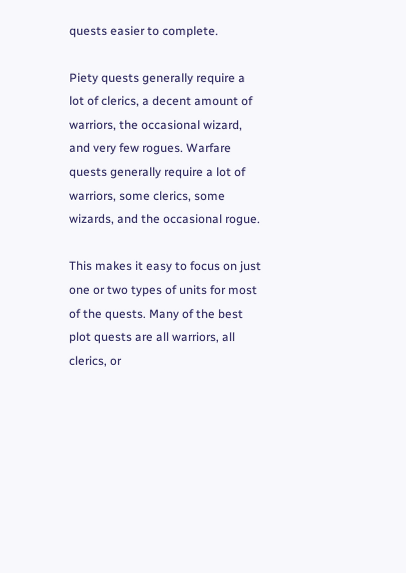quests easier to complete.

Piety quests generally require a lot of clerics, a decent amount of warriors, the occasional wizard, and very few rogues. Warfare quests generally require a lot of warriors, some clerics, some wizards, and the occasional rogue.

This makes it easy to focus on just one or two types of units for most of the quests. Many of the best plot quests are all warriors, all clerics, or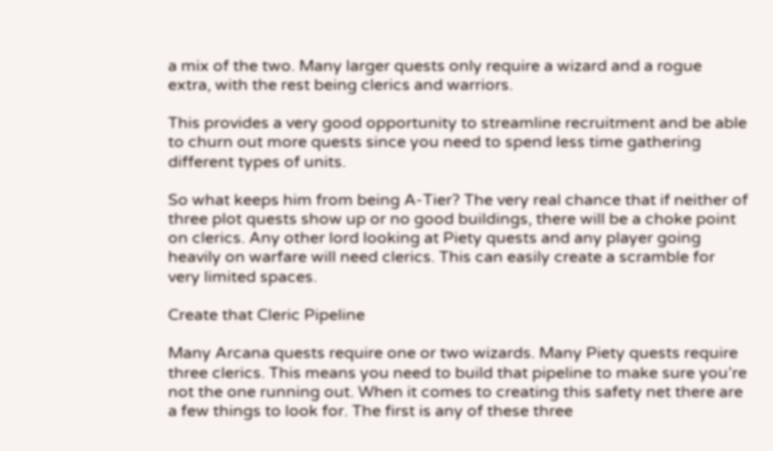a mix of the two. Many larger quests only require a wizard and a rogue extra, with the rest being clerics and warriors.

This provides a very good opportunity to streamline recruitment and be able to churn out more quests since you need to spend less time gathering different types of units.

So what keeps him from being A-Tier? The very real chance that if neither of three plot quests show up or no good buildings, there will be a choke point on clerics. Any other lord looking at Piety quests and any player going heavily on warfare will need clerics. This can easily create a scramble for very limited spaces.

Create that Cleric Pipeline

Many Arcana quests require one or two wizards. Many Piety quests require three clerics. This means you need to build that pipeline to make sure you’re not the one running out. When it comes to creating this safety net there are a few things to look for. The first is any of these three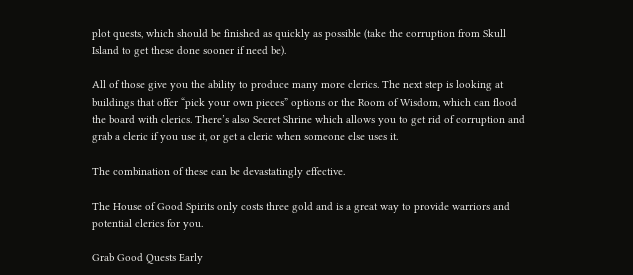plot quests, which should be finished as quickly as possible (take the corruption from Skull Island to get these done sooner if need be).

All of those give you the ability to produce many more clerics. The next step is looking at buildings that offer “pick your own pieces” options or the Room of Wisdom, which can flood the board with clerics. There’s also Secret Shrine which allows you to get rid of corruption and grab a cleric if you use it, or get a cleric when someone else uses it.

The combination of these can be devastatingly effective.

The House of Good Spirits only costs three gold and is a great way to provide warriors and potential clerics for you.

Grab Good Quests Early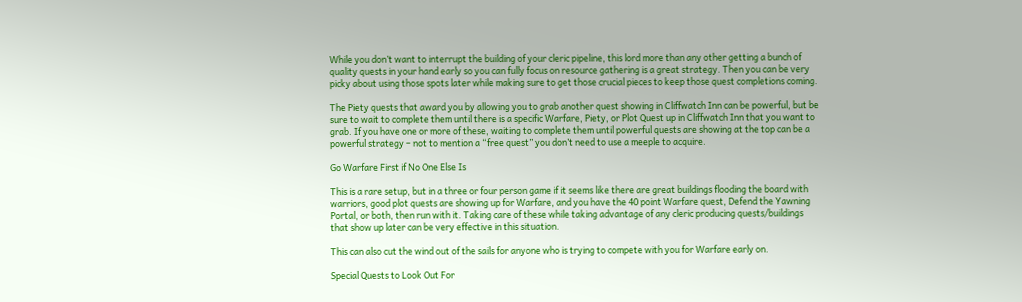While you don’t want to interrupt the building of your cleric pipeline, this lord more than any other getting a bunch of quality quests in your hand early so you can fully focus on resource gathering is a great strategy. Then you can be very picky about using those spots later while making sure to get those crucial pieces to keep those quest completions coming.

The Piety quests that award you by allowing you to grab another quest showing in Cliffwatch Inn can be powerful, but be sure to wait to complete them until there is a specific Warfare, Piety, or Plot Quest up in Cliffwatch Inn that you want to grab. If you have one or more of these, waiting to complete them until powerful quests are showing at the top can be a powerful strategy – not to mention a “free quest” you don’t need to use a meeple to acquire.

Go Warfare First if No One Else Is

This is a rare setup, but in a three or four person game if it seems like there are great buildings flooding the board with warriors, good plot quests are showing up for Warfare, and you have the 40 point Warfare quest, Defend the Yawning Portal, or both, then run with it. Taking care of these while taking advantage of any cleric producing quests/buildings that show up later can be very effective in this situation.

This can also cut the wind out of the sails for anyone who is trying to compete with you for Warfare early on.

Special Quests to Look Out For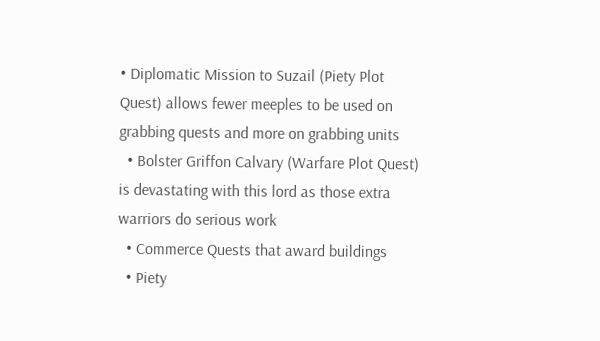• Diplomatic Mission to Suzail (Piety Plot Quest) allows fewer meeples to be used on grabbing quests and more on grabbing units
  • Bolster Griffon Calvary (Warfare Plot Quest) is devastating with this lord as those extra warriors do serious work
  • Commerce Quests that award buildings
  • Piety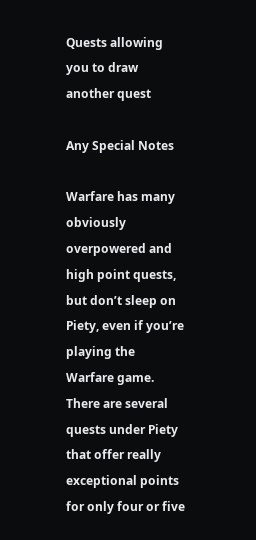Quests allowing you to draw another quest

Any Special Notes

Warfare has many obviously overpowered and high point quests, but don’t sleep on Piety, even if you’re playing the Warfare game. There are several quests under Piety that offer really exceptional points for only four or five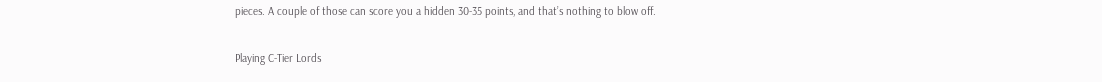pieces. A couple of those can score you a hidden 30-35 points, and that’s nothing to blow off.

Playing C-Tier Lords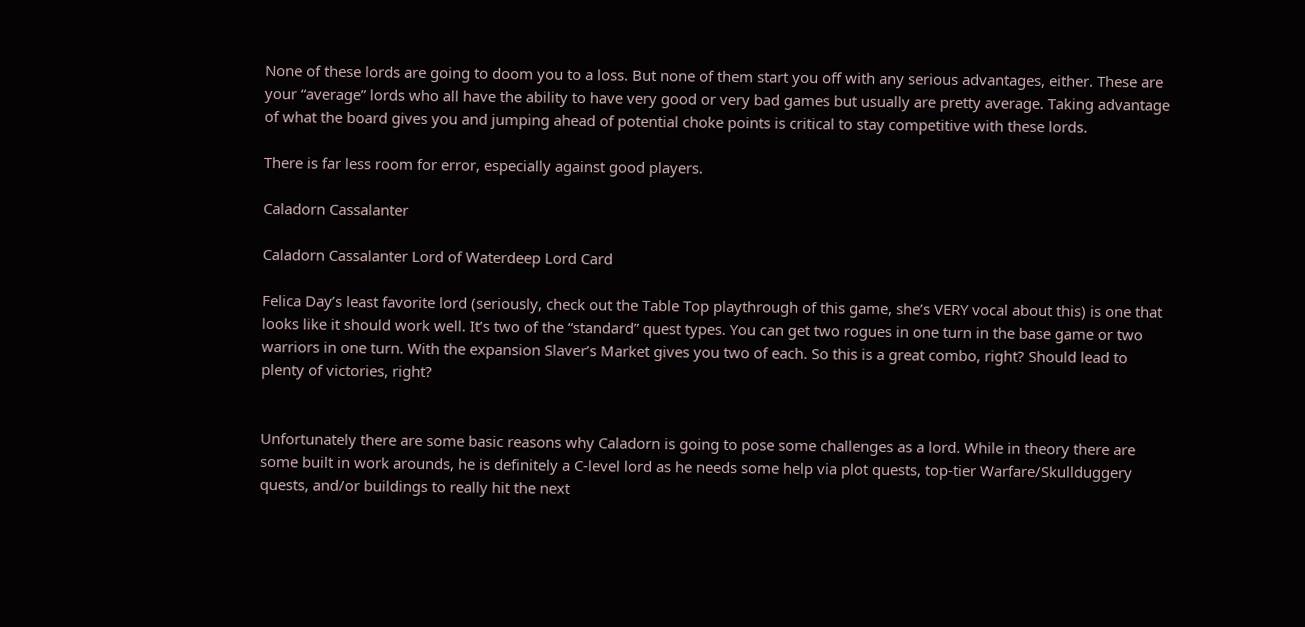None of these lords are going to doom you to a loss. But none of them start you off with any serious advantages, either. These are your “average” lords who all have the ability to have very good or very bad games but usually are pretty average. Taking advantage of what the board gives you and jumping ahead of potential choke points is critical to stay competitive with these lords.

There is far less room for error, especially against good players.

Caladorn Cassalanter

Caladorn Cassalanter Lord of Waterdeep Lord Card

Felica Day’s least favorite lord (seriously, check out the Table Top playthrough of this game, she’s VERY vocal about this) is one that looks like it should work well. It’s two of the “standard” quest types. You can get two rogues in one turn in the base game or two warriors in one turn. With the expansion Slaver’s Market gives you two of each. So this is a great combo, right? Should lead to plenty of victories, right?


Unfortunately there are some basic reasons why Caladorn is going to pose some challenges as a lord. While in theory there are some built in work arounds, he is definitely a C-level lord as he needs some help via plot quests, top-tier Warfare/Skullduggery quests, and/or buildings to really hit the next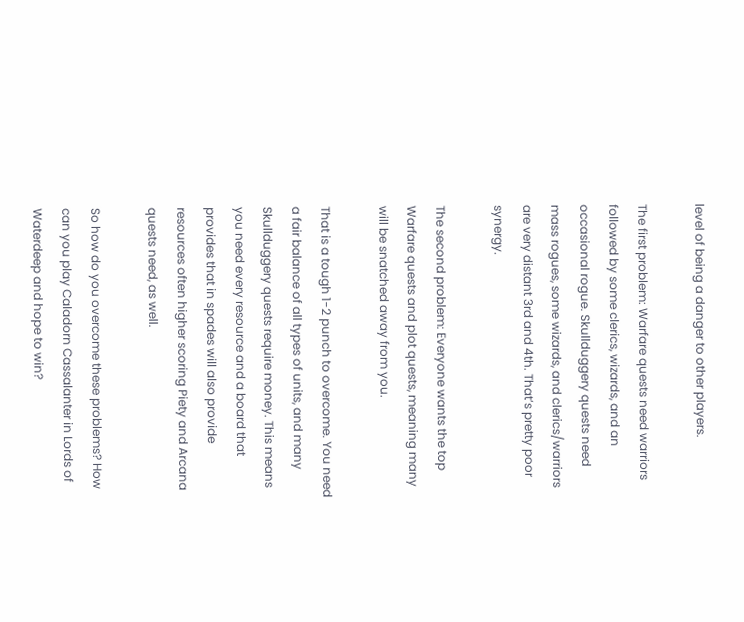level of being a danger to other players.

The first problem: Warfare quests need warriors followed by some clerics, wizards, and an occasional rogue. Skullduggery quests need mass rogues, some wizards, and clerics/warriors are very distant 3rd and 4th. That’s pretty poor synergy.

The second problem: Everyone wants the top Warfare quests and plot quests, meaning many will be snatched away from you.

That is a tough 1-2 punch to overcome. You need a fair balance of all types of units, and many Skullduggery quests require money. This means you need every resource and a board that provides that in spades will also provide resources often higher scoring Piety and Arcana quests need, as well.

So how do you overcome these problems? How can you play Caladorn Cassalanter in Lords of Waterdeep and hope to win?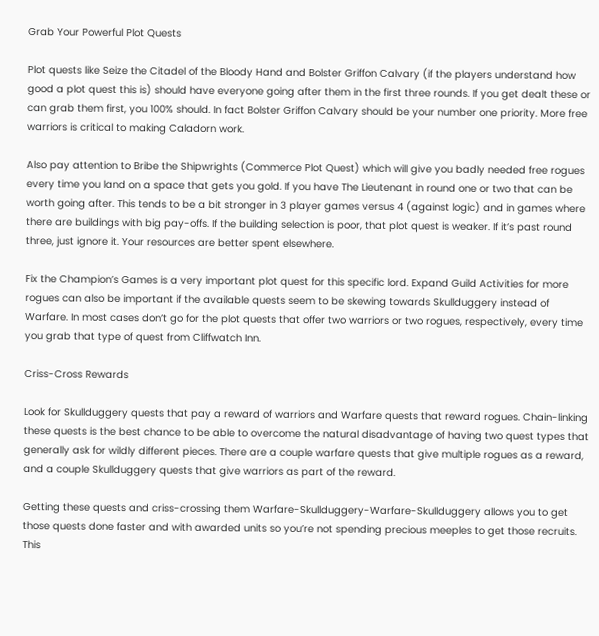Grab Your Powerful Plot Quests

Plot quests like Seize the Citadel of the Bloody Hand and Bolster Griffon Calvary (if the players understand how good a plot quest this is) should have everyone going after them in the first three rounds. If you get dealt these or can grab them first, you 100% should. In fact Bolster Griffon Calvary should be your number one priority. More free warriors is critical to making Caladorn work.

Also pay attention to Bribe the Shipwrights (Commerce Plot Quest) which will give you badly needed free rogues every time you land on a space that gets you gold. If you have The Lieutenant in round one or two that can be worth going after. This tends to be a bit stronger in 3 player games versus 4 (against logic) and in games where there are buildings with big pay-offs. If the building selection is poor, that plot quest is weaker. If it’s past round three, just ignore it. Your resources are better spent elsewhere.

Fix the Champion’s Games is a very important plot quest for this specific lord. Expand Guild Activities for more rogues can also be important if the available quests seem to be skewing towards Skullduggery instead of Warfare. In most cases don’t go for the plot quests that offer two warriors or two rogues, respectively, every time you grab that type of quest from Cliffwatch Inn.

Criss-Cross Rewards

Look for Skullduggery quests that pay a reward of warriors and Warfare quests that reward rogues. Chain-linking these quests is the best chance to be able to overcome the natural disadvantage of having two quest types that generally ask for wildly different pieces. There are a couple warfare quests that give multiple rogues as a reward, and a couple Skullduggery quests that give warriors as part of the reward.

Getting these quests and criss-crossing them Warfare-Skullduggery-Warfare-Skullduggery allows you to get those quests done faster and with awarded units so you’re not spending precious meeples to get those recruits. This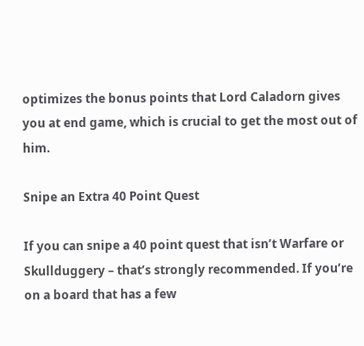optimizes the bonus points that Lord Caladorn gives you at end game, which is crucial to get the most out of him.

Snipe an Extra 40 Point Quest

If you can snipe a 40 point quest that isn’t Warfare or Skullduggery – that’s strongly recommended. If you’re on a board that has a few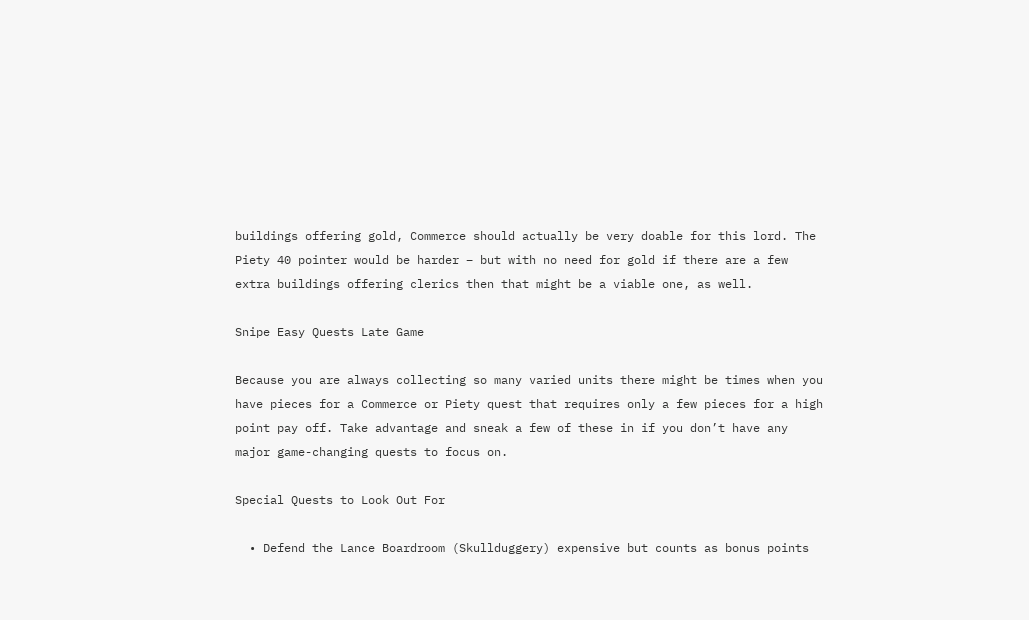buildings offering gold, Commerce should actually be very doable for this lord. The Piety 40 pointer would be harder – but with no need for gold if there are a few extra buildings offering clerics then that might be a viable one, as well.

Snipe Easy Quests Late Game

Because you are always collecting so many varied units there might be times when you have pieces for a Commerce or Piety quest that requires only a few pieces for a high point pay off. Take advantage and sneak a few of these in if you don’t have any major game-changing quests to focus on.

Special Quests to Look Out For

  • Defend the Lance Boardroom (Skullduggery) expensive but counts as bonus points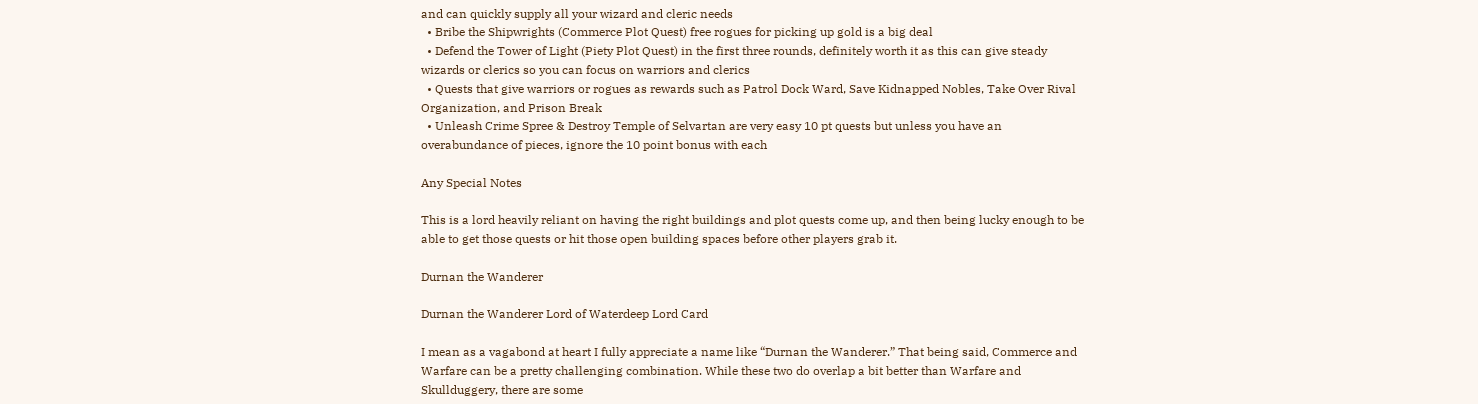and can quickly supply all your wizard and cleric needs
  • Bribe the Shipwrights (Commerce Plot Quest) free rogues for picking up gold is a big deal
  • Defend the Tower of Light (Piety Plot Quest) in the first three rounds, definitely worth it as this can give steady wizards or clerics so you can focus on warriors and clerics
  • Quests that give warriors or rogues as rewards such as Patrol Dock Ward, Save Kidnapped Nobles, Take Over Rival Organization, and Prison Break
  • Unleash Crime Spree & Destroy Temple of Selvartan are very easy 10 pt quests but unless you have an overabundance of pieces, ignore the 10 point bonus with each

Any Special Notes

This is a lord heavily reliant on having the right buildings and plot quests come up, and then being lucky enough to be able to get those quests or hit those open building spaces before other players grab it.

Durnan the Wanderer

Durnan the Wanderer Lord of Waterdeep Lord Card

I mean as a vagabond at heart I fully appreciate a name like “Durnan the Wanderer.” That being said, Commerce and Warfare can be a pretty challenging combination. While these two do overlap a bit better than Warfare and Skullduggery, there are some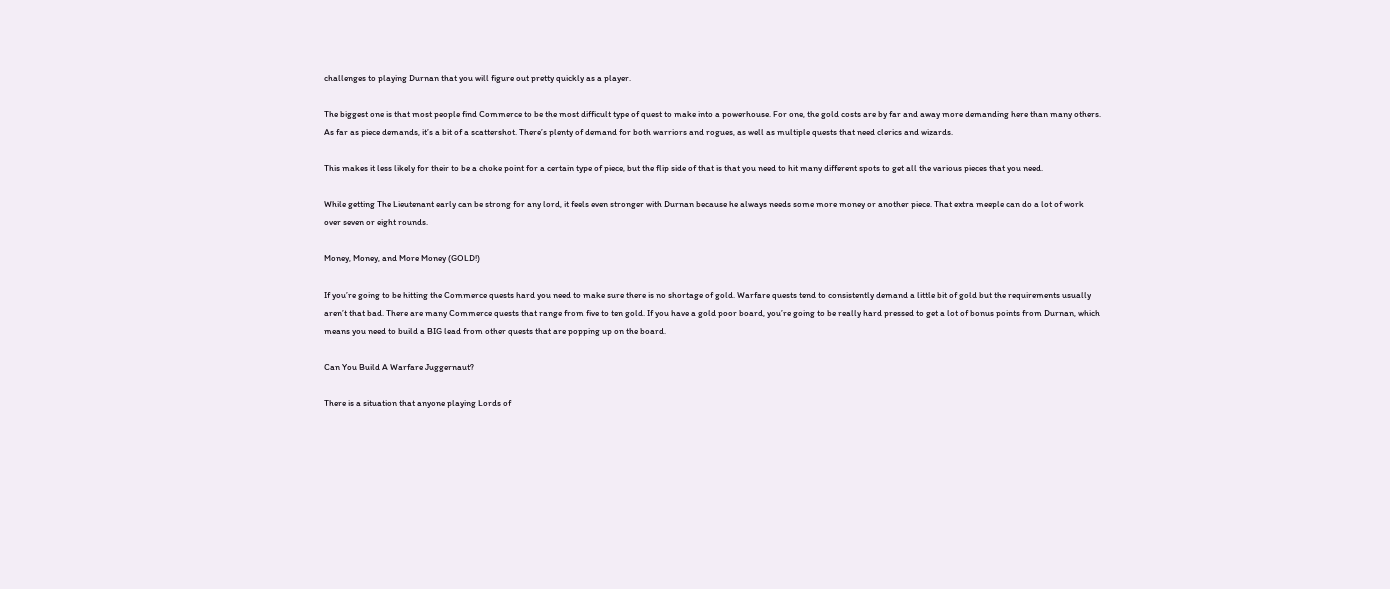challenges to playing Durnan that you will figure out pretty quickly as a player.

The biggest one is that most people find Commerce to be the most difficult type of quest to make into a powerhouse. For one, the gold costs are by far and away more demanding here than many others. As far as piece demands, it’s a bit of a scattershot. There’s plenty of demand for both warriors and rogues, as well as multiple quests that need clerics and wizards.

This makes it less likely for their to be a choke point for a certain type of piece, but the flip side of that is that you need to hit many different spots to get all the various pieces that you need.

While getting The Lieutenant early can be strong for any lord, it feels even stronger with Durnan because he always needs some more money or another piece. That extra meeple can do a lot of work over seven or eight rounds.

Money, Money, and More Money (GOLD!)

If you’re going to be hitting the Commerce quests hard you need to make sure there is no shortage of gold. Warfare quests tend to consistently demand a little bit of gold but the requirements usually aren’t that bad. There are many Commerce quests that range from five to ten gold. If you have a gold poor board, you’re going to be really hard pressed to get a lot of bonus points from Durnan, which means you need to build a BIG lead from other quests that are popping up on the board.

Can You Build A Warfare Juggernaut?

There is a situation that anyone playing Lords of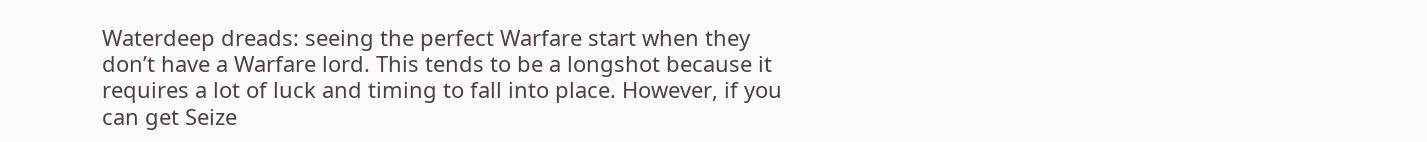Waterdeep dreads: seeing the perfect Warfare start when they don’t have a Warfare lord. This tends to be a longshot because it requires a lot of luck and timing to fall into place. However, if you can get Seize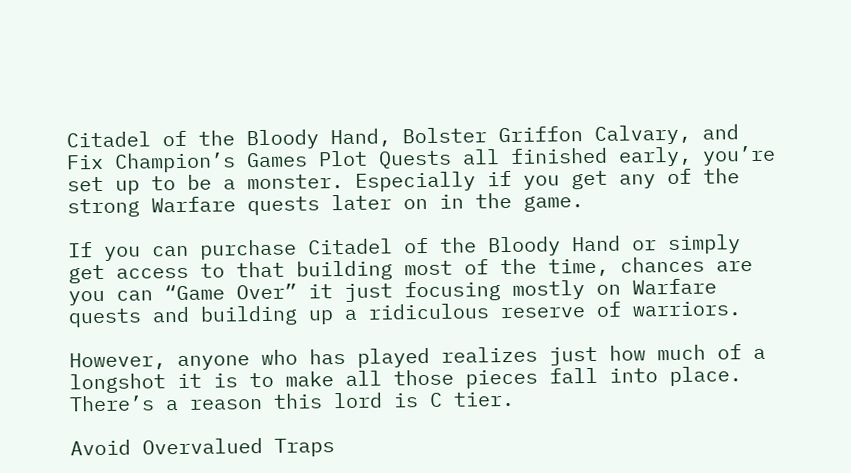Citadel of the Bloody Hand, Bolster Griffon Calvary, and Fix Champion’s Games Plot Quests all finished early, you’re set up to be a monster. Especially if you get any of the strong Warfare quests later on in the game.

If you can purchase Citadel of the Bloody Hand or simply get access to that building most of the time, chances are you can “Game Over” it just focusing mostly on Warfare quests and building up a ridiculous reserve of warriors.

However, anyone who has played realizes just how much of a longshot it is to make all those pieces fall into place. There’s a reason this lord is C tier.

Avoid Overvalued Traps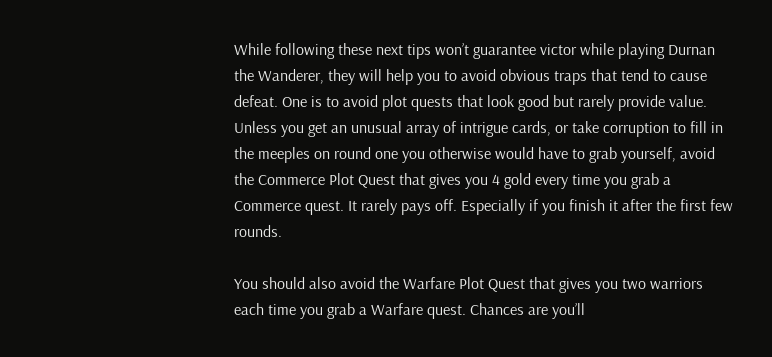While following these next tips won’t guarantee victor while playing Durnan the Wanderer, they will help you to avoid obvious traps that tend to cause defeat. One is to avoid plot quests that look good but rarely provide value. Unless you get an unusual array of intrigue cards, or take corruption to fill in the meeples on round one you otherwise would have to grab yourself, avoid the Commerce Plot Quest that gives you 4 gold every time you grab a Commerce quest. It rarely pays off. Especially if you finish it after the first few rounds.

You should also avoid the Warfare Plot Quest that gives you two warriors each time you grab a Warfare quest. Chances are you’ll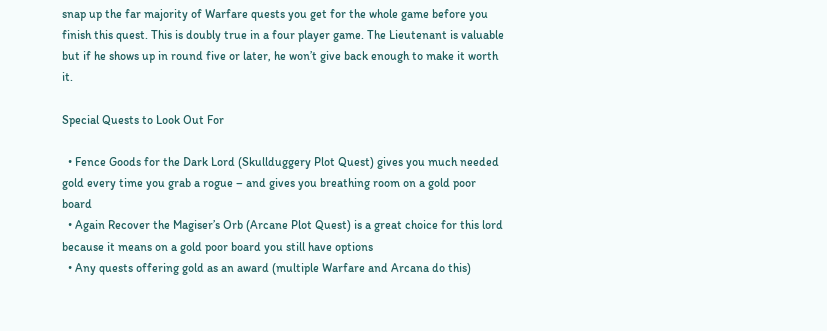snap up the far majority of Warfare quests you get for the whole game before you finish this quest. This is doubly true in a four player game. The Lieutenant is valuable but if he shows up in round five or later, he won’t give back enough to make it worth it.

Special Quests to Look Out For

  • Fence Goods for the Dark Lord (Skullduggery Plot Quest) gives you much needed gold every time you grab a rogue – and gives you breathing room on a gold poor board
  • Again Recover the Magiser’s Orb (Arcane Plot Quest) is a great choice for this lord because it means on a gold poor board you still have options
  • Any quests offering gold as an award (multiple Warfare and Arcana do this)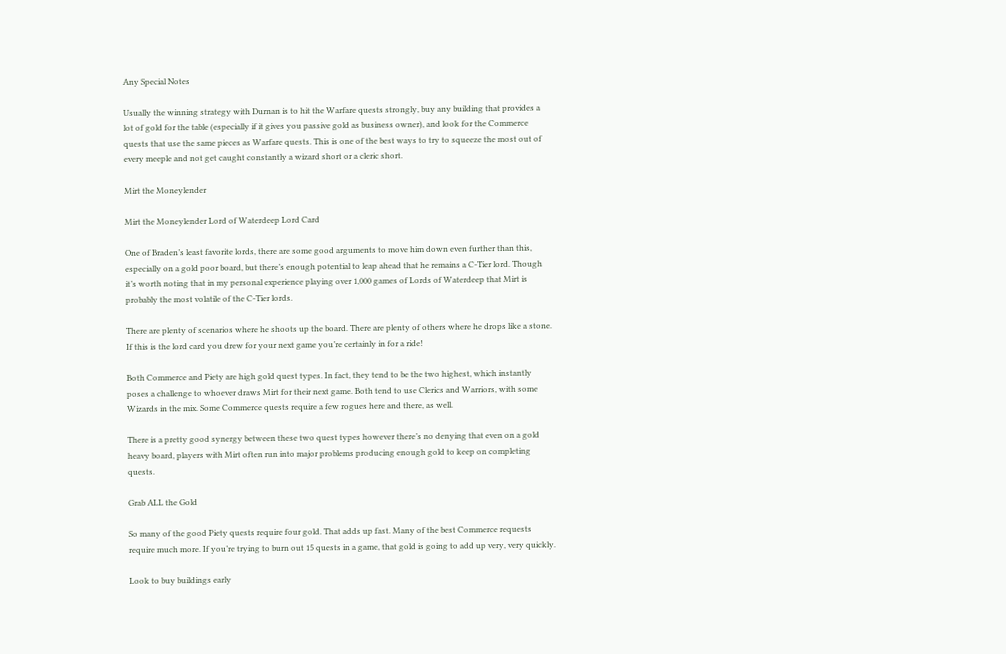Any Special Notes

Usually the winning strategy with Durnan is to hit the Warfare quests strongly, buy any building that provides a lot of gold for the table (especially if it gives you passive gold as business owner), and look for the Commerce quests that use the same pieces as Warfare quests. This is one of the best ways to try to squeeze the most out of every meeple and not get caught constantly a wizard short or a cleric short.

Mirt the Moneylender

Mirt the Moneylender Lord of Waterdeep Lord Card

One of Braden’s least favorite lords, there are some good arguments to move him down even further than this, especially on a gold poor board, but there’s enough potential to leap ahead that he remains a C-Tier lord. Though it’s worth noting that in my personal experience playing over 1,000 games of Lords of Waterdeep that Mirt is probably the most volatile of the C-Tier lords.

There are plenty of scenarios where he shoots up the board. There are plenty of others where he drops like a stone. If this is the lord card you drew for your next game you’re certainly in for a ride!

Both Commerce and Piety are high gold quest types. In fact, they tend to be the two highest, which instantly poses a challenge to whoever draws Mirt for their next game. Both tend to use Clerics and Warriors, with some Wizards in the mix. Some Commerce quests require a few rogues here and there, as well.

There is a pretty good synergy between these two quest types however there’s no denying that even on a gold heavy board, players with Mirt often run into major problems producing enough gold to keep on completing quests.

Grab ALL the Gold

So many of the good Piety quests require four gold. That adds up fast. Many of the best Commerce requests require much more. If you’re trying to burn out 15 quests in a game, that gold is going to add up very, very quickly.

Look to buy buildings early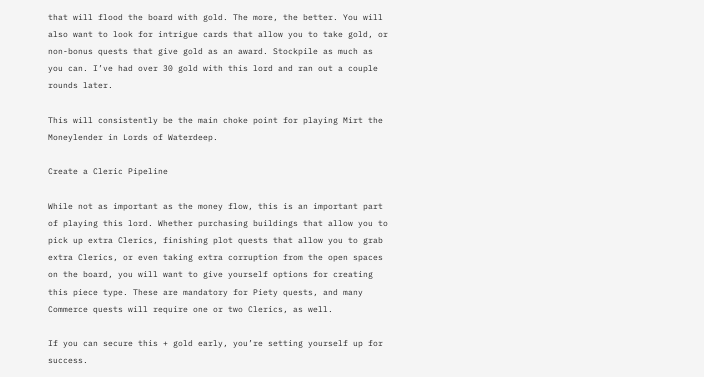that will flood the board with gold. The more, the better. You will also want to look for intrigue cards that allow you to take gold, or non-bonus quests that give gold as an award. Stockpile as much as you can. I’ve had over 30 gold with this lord and ran out a couple rounds later.

This will consistently be the main choke point for playing Mirt the Moneylender in Lords of Waterdeep.

Create a Cleric Pipeline

While not as important as the money flow, this is an important part of playing this lord. Whether purchasing buildings that allow you to pick up extra Clerics, finishing plot quests that allow you to grab extra Clerics, or even taking extra corruption from the open spaces on the board, you will want to give yourself options for creating this piece type. These are mandatory for Piety quests, and many Commerce quests will require one or two Clerics, as well.

If you can secure this + gold early, you’re setting yourself up for success.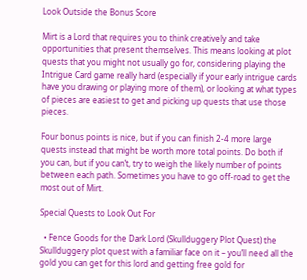Look Outside the Bonus Score

Mirt is a Lord that requires you to think creatively and take opportunities that present themselves. This means looking at plot quests that you might not usually go for, considering playing the Intrigue Card game really hard (especially if your early intrigue cards have you drawing or playing more of them), or looking at what types of pieces are easiest to get and picking up quests that use those pieces.

Four bonus points is nice, but if you can finish 2-4 more large quests instead that might be worth more total points. Do both if you can, but if you can’t, try to weigh the likely number of points between each path. Sometimes you have to go off-road to get the most out of Mirt.

Special Quests to Look Out For

  • Fence Goods for the Dark Lord (Skullduggery Plot Quest) the Skullduggery plot quest with a familiar face on it – you’ll need all the gold you can get for this lord and getting free gold for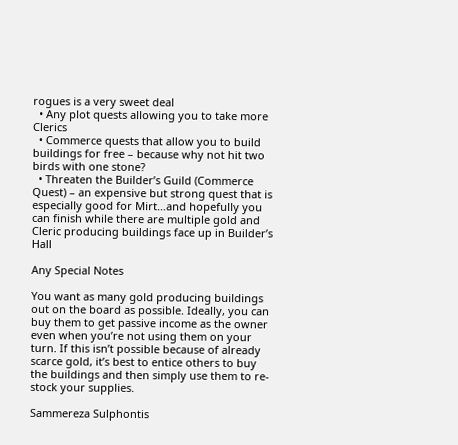rogues is a very sweet deal
  • Any plot quests allowing you to take more Clerics
  • Commerce quests that allow you to build buildings for free – because why not hit two birds with one stone?
  • Threaten the Builder’s Guild (Commerce Quest) – an expensive but strong quest that is especially good for Mirt…and hopefully you can finish while there are multiple gold and Cleric producing buildings face up in Builder’s Hall

Any Special Notes

You want as many gold producing buildings out on the board as possible. Ideally, you can buy them to get passive income as the owner even when you’re not using them on your turn. If this isn’t possible because of already scarce gold, it’s best to entice others to buy the buildings and then simply use them to re-stock your supplies.

Sammereza Sulphontis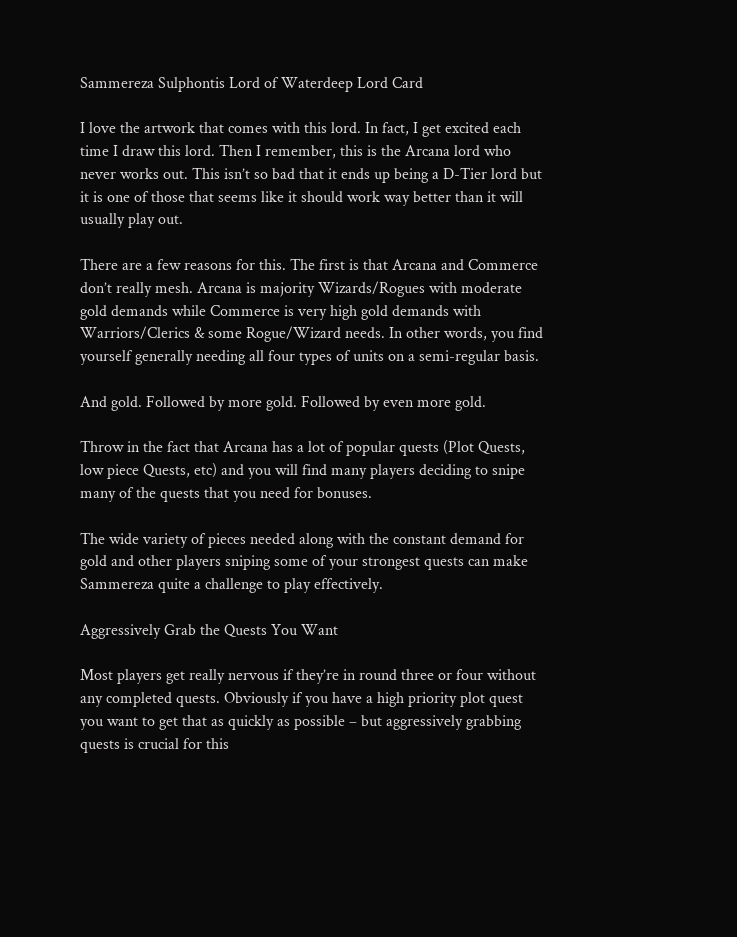Sammereza Sulphontis Lord of Waterdeep Lord Card

I love the artwork that comes with this lord. In fact, I get excited each time I draw this lord. Then I remember, this is the Arcana lord who never works out. This isn’t so bad that it ends up being a D-Tier lord but it is one of those that seems like it should work way better than it will usually play out.

There are a few reasons for this. The first is that Arcana and Commerce don’t really mesh. Arcana is majority Wizards/Rogues with moderate gold demands while Commerce is very high gold demands with Warriors/Clerics & some Rogue/Wizard needs. In other words, you find yourself generally needing all four types of units on a semi-regular basis.

And gold. Followed by more gold. Followed by even more gold.

Throw in the fact that Arcana has a lot of popular quests (Plot Quests, low piece Quests, etc) and you will find many players deciding to snipe many of the quests that you need for bonuses.

The wide variety of pieces needed along with the constant demand for gold and other players sniping some of your strongest quests can make Sammereza quite a challenge to play effectively.

Aggressively Grab the Quests You Want

Most players get really nervous if they’re in round three or four without any completed quests. Obviously if you have a high priority plot quest you want to get that as quickly as possible – but aggressively grabbing quests is crucial for this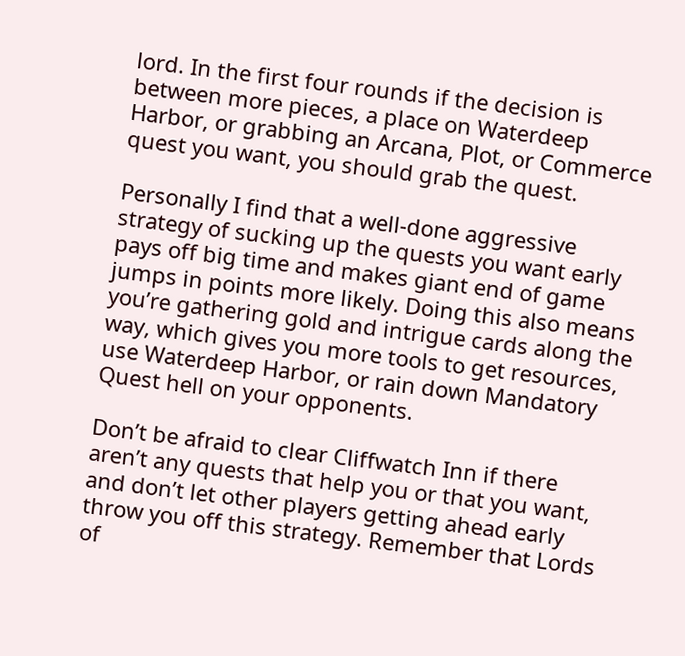lord. In the first four rounds if the decision is between more pieces, a place on Waterdeep Harbor, or grabbing an Arcana, Plot, or Commerce quest you want, you should grab the quest.

Personally I find that a well-done aggressive strategy of sucking up the quests you want early pays off big time and makes giant end of game jumps in points more likely. Doing this also means you’re gathering gold and intrigue cards along the way, which gives you more tools to get resources, use Waterdeep Harbor, or rain down Mandatory Quest hell on your opponents.

Don’t be afraid to clear Cliffwatch Inn if there aren’t any quests that help you or that you want, and don’t let other players getting ahead early throw you off this strategy. Remember that Lords of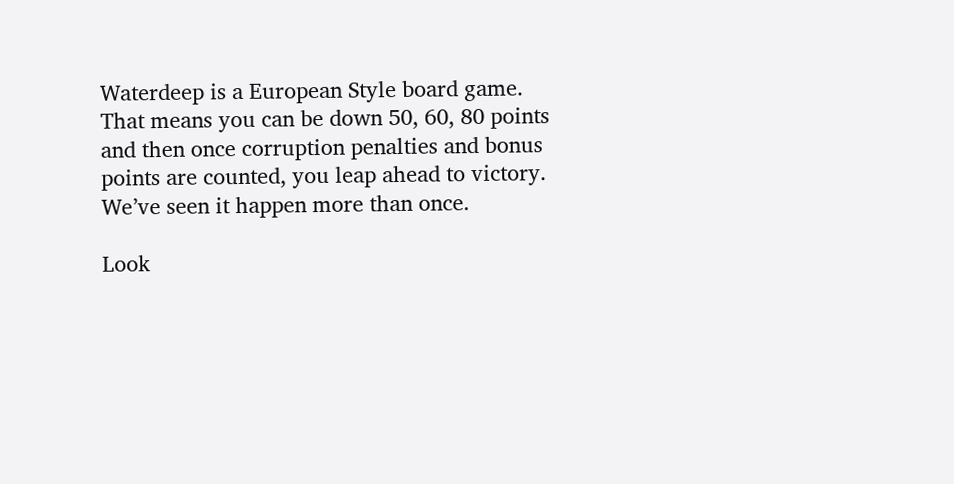Waterdeep is a European Style board game. That means you can be down 50, 60, 80 points and then once corruption penalties and bonus points are counted, you leap ahead to victory. We’ve seen it happen more than once.

Look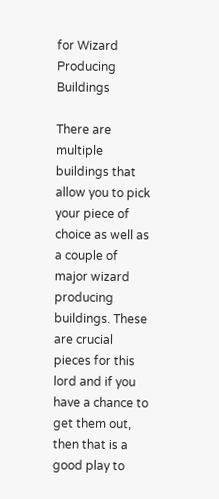for Wizard Producing Buildings

There are multiple buildings that allow you to pick your piece of choice as well as a couple of major wizard producing buildings. These are crucial pieces for this lord and if you have a chance to get them out, then that is a good play to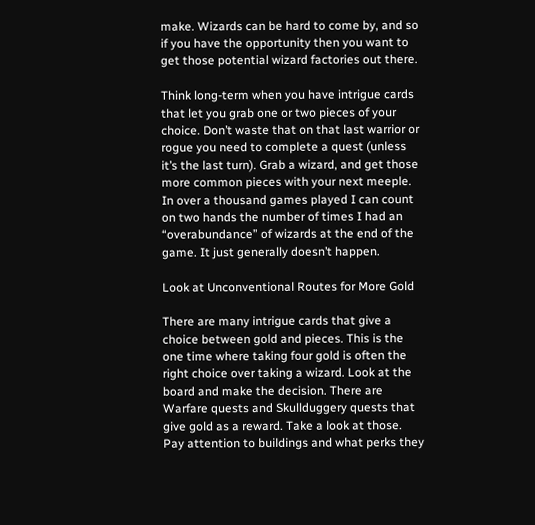make. Wizards can be hard to come by, and so if you have the opportunity then you want to get those potential wizard factories out there.

Think long-term when you have intrigue cards that let you grab one or two pieces of your choice. Don’t waste that on that last warrior or rogue you need to complete a quest (unless it’s the last turn). Grab a wizard, and get those more common pieces with your next meeple. In over a thousand games played I can count on two hands the number of times I had an “overabundance” of wizards at the end of the game. It just generally doesn’t happen.

Look at Unconventional Routes for More Gold

There are many intrigue cards that give a choice between gold and pieces. This is the one time where taking four gold is often the right choice over taking a wizard. Look at the board and make the decision. There are Warfare quests and Skullduggery quests that give gold as a reward. Take a look at those. Pay attention to buildings and what perks they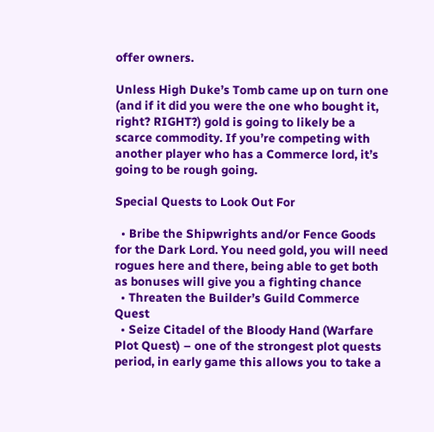offer owners.

Unless High Duke’s Tomb came up on turn one (and if it did you were the one who bought it, right? RIGHT?) gold is going to likely be a scarce commodity. If you’re competing with another player who has a Commerce lord, it’s going to be rough going.

Special Quests to Look Out For

  • Bribe the Shipwrights and/or Fence Goods for the Dark Lord. You need gold, you will need rogues here and there, being able to get both as bonuses will give you a fighting chance
  • Threaten the Builder’s Guild Commerce Quest
  • Seize Citadel of the Bloody Hand (Warfare Plot Quest) – one of the strongest plot quests period, in early game this allows you to take a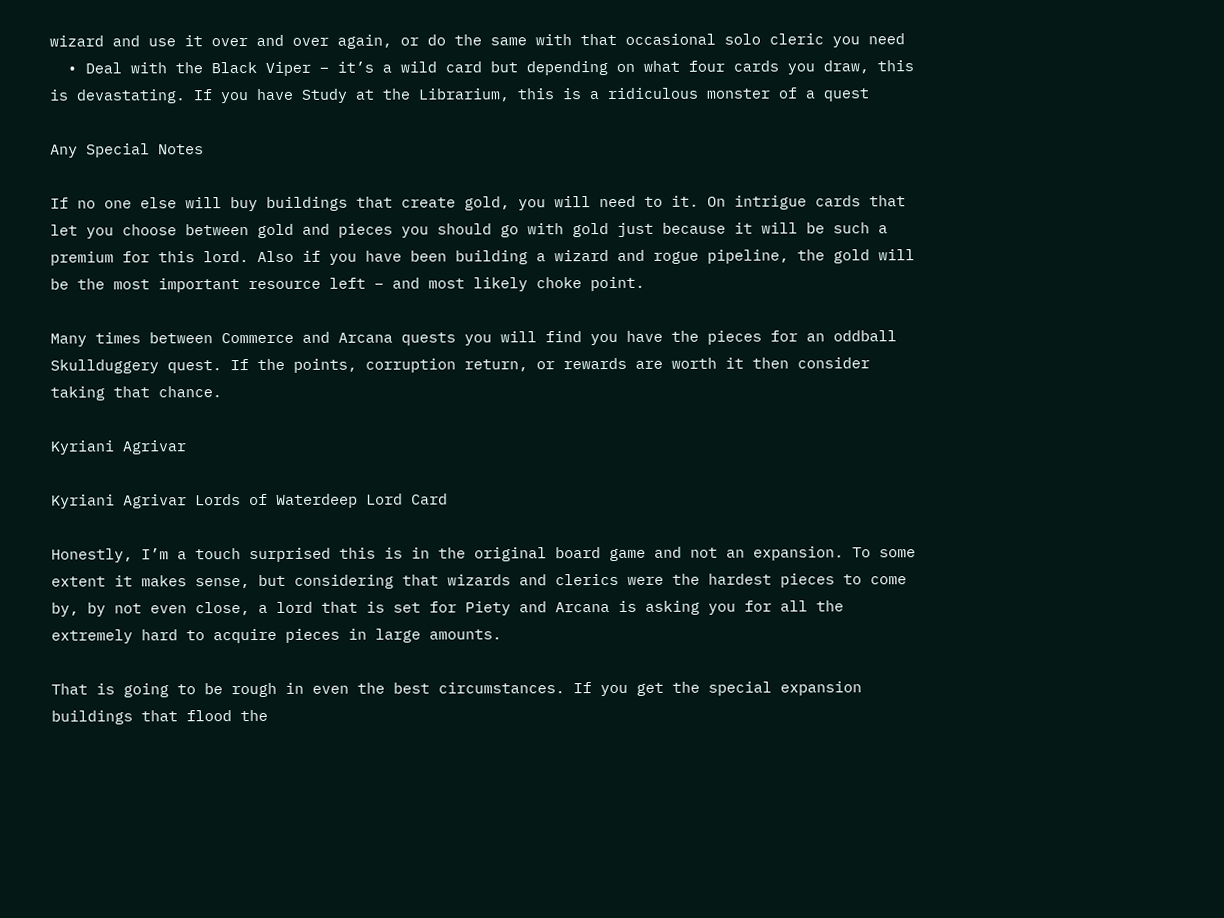wizard and use it over and over again, or do the same with that occasional solo cleric you need
  • Deal with the Black Viper – it’s a wild card but depending on what four cards you draw, this is devastating. If you have Study at the Librarium, this is a ridiculous monster of a quest

Any Special Notes

If no one else will buy buildings that create gold, you will need to it. On intrigue cards that let you choose between gold and pieces you should go with gold just because it will be such a premium for this lord. Also if you have been building a wizard and rogue pipeline, the gold will be the most important resource left – and most likely choke point.

Many times between Commerce and Arcana quests you will find you have the pieces for an oddball Skullduggery quest. If the points, corruption return, or rewards are worth it then consider taking that chance.

Kyriani Agrivar

Kyriani Agrivar Lords of Waterdeep Lord Card

Honestly, I’m a touch surprised this is in the original board game and not an expansion. To some extent it makes sense, but considering that wizards and clerics were the hardest pieces to come by, by not even close, a lord that is set for Piety and Arcana is asking you for all the extremely hard to acquire pieces in large amounts.

That is going to be rough in even the best circumstances. If you get the special expansion buildings that flood the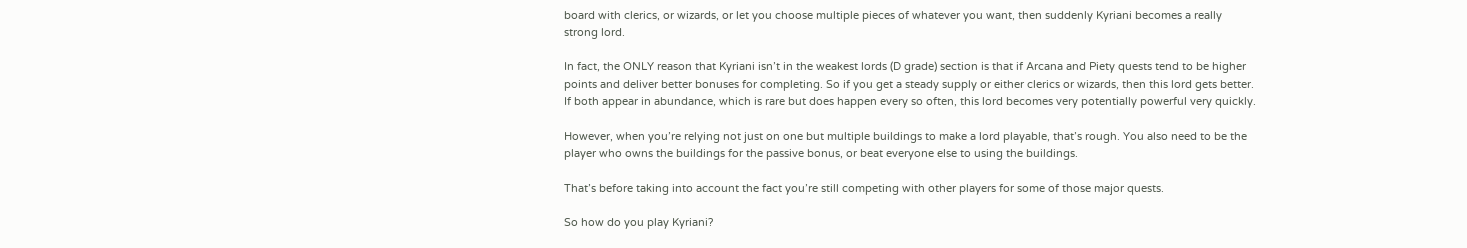board with clerics, or wizards, or let you choose multiple pieces of whatever you want, then suddenly Kyriani becomes a really strong lord.

In fact, the ONLY reason that Kyriani isn’t in the weakest lords (D grade) section is that if Arcana and Piety quests tend to be higher points and deliver better bonuses for completing. So if you get a steady supply or either clerics or wizards, then this lord gets better. If both appear in abundance, which is rare but does happen every so often, this lord becomes very potentially powerful very quickly.

However, when you’re relying not just on one but multiple buildings to make a lord playable, that’s rough. You also need to be the player who owns the buildings for the passive bonus, or beat everyone else to using the buildings.

That’s before taking into account the fact you’re still competing with other players for some of those major quests.

So how do you play Kyriani?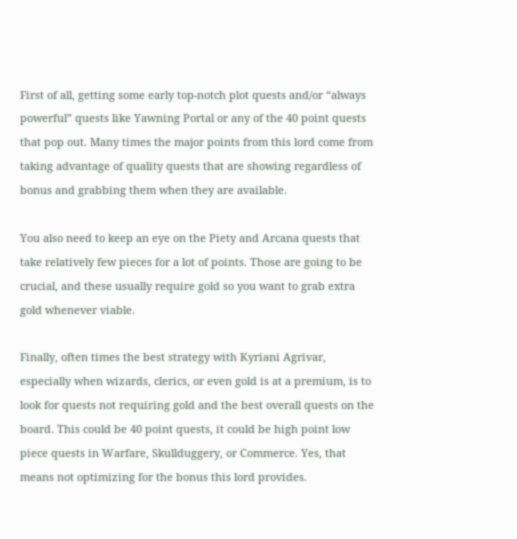First of all, getting some early top-notch plot quests and/or “always powerful” quests like Yawning Portal or any of the 40 point quests that pop out. Many times the major points from this lord come from taking advantage of quality quests that are showing regardless of bonus and grabbing them when they are available.

You also need to keep an eye on the Piety and Arcana quests that take relatively few pieces for a lot of points. Those are going to be crucial, and these usually require gold so you want to grab extra gold whenever viable.

Finally, often times the best strategy with Kyriani Agrivar, especially when wizards, clerics, or even gold is at a premium, is to look for quests not requiring gold and the best overall quests on the board. This could be 40 point quests, it could be high point low piece quests in Warfare, Skullduggery, or Commerce. Yes, that means not optimizing for the bonus this lord provides.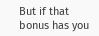But if that bonus has you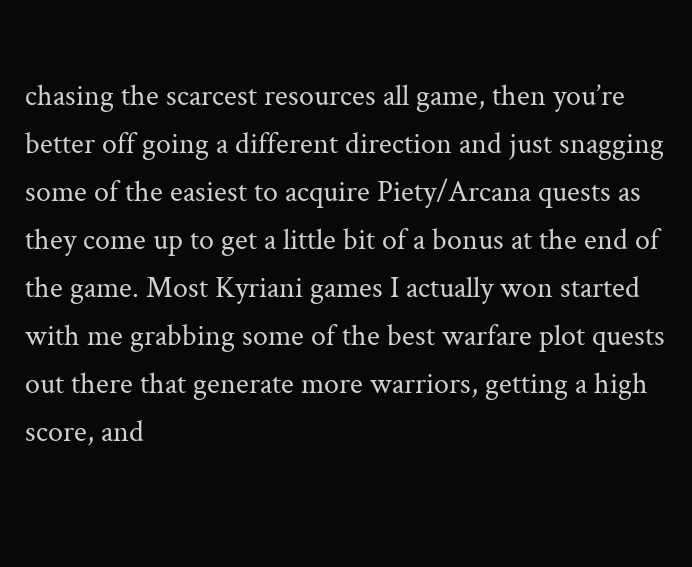chasing the scarcest resources all game, then you’re better off going a different direction and just snagging some of the easiest to acquire Piety/Arcana quests as they come up to get a little bit of a bonus at the end of the game. Most Kyriani games I actually won started with me grabbing some of the best warfare plot quests out there that generate more warriors, getting a high score, and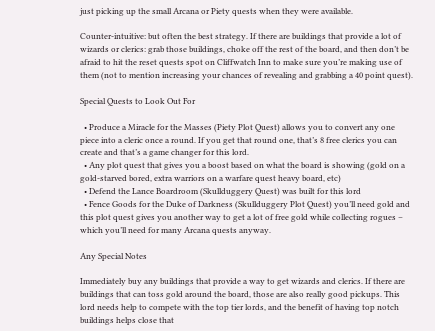just picking up the small Arcana or Piety quests when they were available.

Counter-intuitive: but often the best strategy. If there are buildings that provide a lot of wizards or clerics: grab those buildings, choke off the rest of the board, and then don’t be afraid to hit the reset quests spot on Cliffwatch Inn to make sure you’re making use of them (not to mention increasing your chances of revealing and grabbing a 40 point quest).

Special Quests to Look Out For

  • Produce a Miracle for the Masses (Piety Plot Quest) allows you to convert any one piece into a cleric once a round. If you get that round one, that’s 8 free clerics you can create and that’s a game changer for this lord.
  • Any plot quest that gives you a boost based on what the board is showing (gold on a gold-starved bored, extra warriors on a warfare quest heavy board, etc)
  • Defend the Lance Boardroom (Skullduggery Quest) was built for this lord
  • Fence Goods for the Duke of Darkness (Skullduggery Plot Quest) you’ll need gold and this plot quest gives you another way to get a lot of free gold while collecting rogues – which you’ll need for many Arcana quests anyway.

Any Special Notes

Immediately buy any buildings that provide a way to get wizards and clerics. If there are buildings that can toss gold around the board, those are also really good pickups. This lord needs help to compete with the top tier lords, and the benefit of having top notch buildings helps close that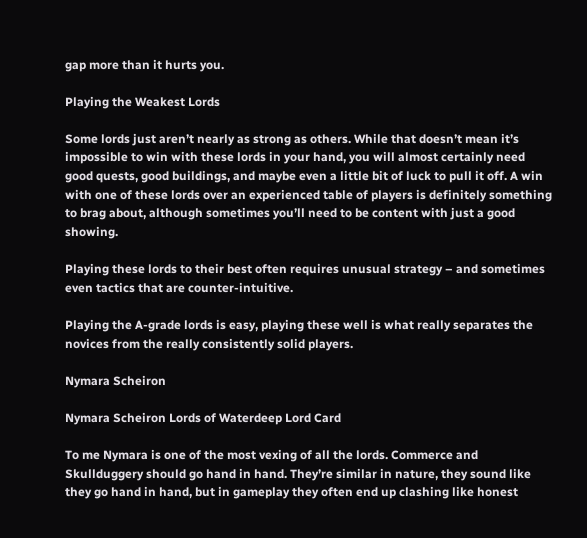gap more than it hurts you.

Playing the Weakest Lords

Some lords just aren’t nearly as strong as others. While that doesn’t mean it’s impossible to win with these lords in your hand, you will almost certainly need good quests, good buildings, and maybe even a little bit of luck to pull it off. A win with one of these lords over an experienced table of players is definitely something to brag about, although sometimes you’ll need to be content with just a good showing.

Playing these lords to their best often requires unusual strategy – and sometimes even tactics that are counter-intuitive.

Playing the A-grade lords is easy, playing these well is what really separates the novices from the really consistently solid players.

Nymara Scheiron

Nymara Scheiron Lords of Waterdeep Lord Card

To me Nymara is one of the most vexing of all the lords. Commerce and Skullduggery should go hand in hand. They’re similar in nature, they sound like they go hand in hand, but in gameplay they often end up clashing like honest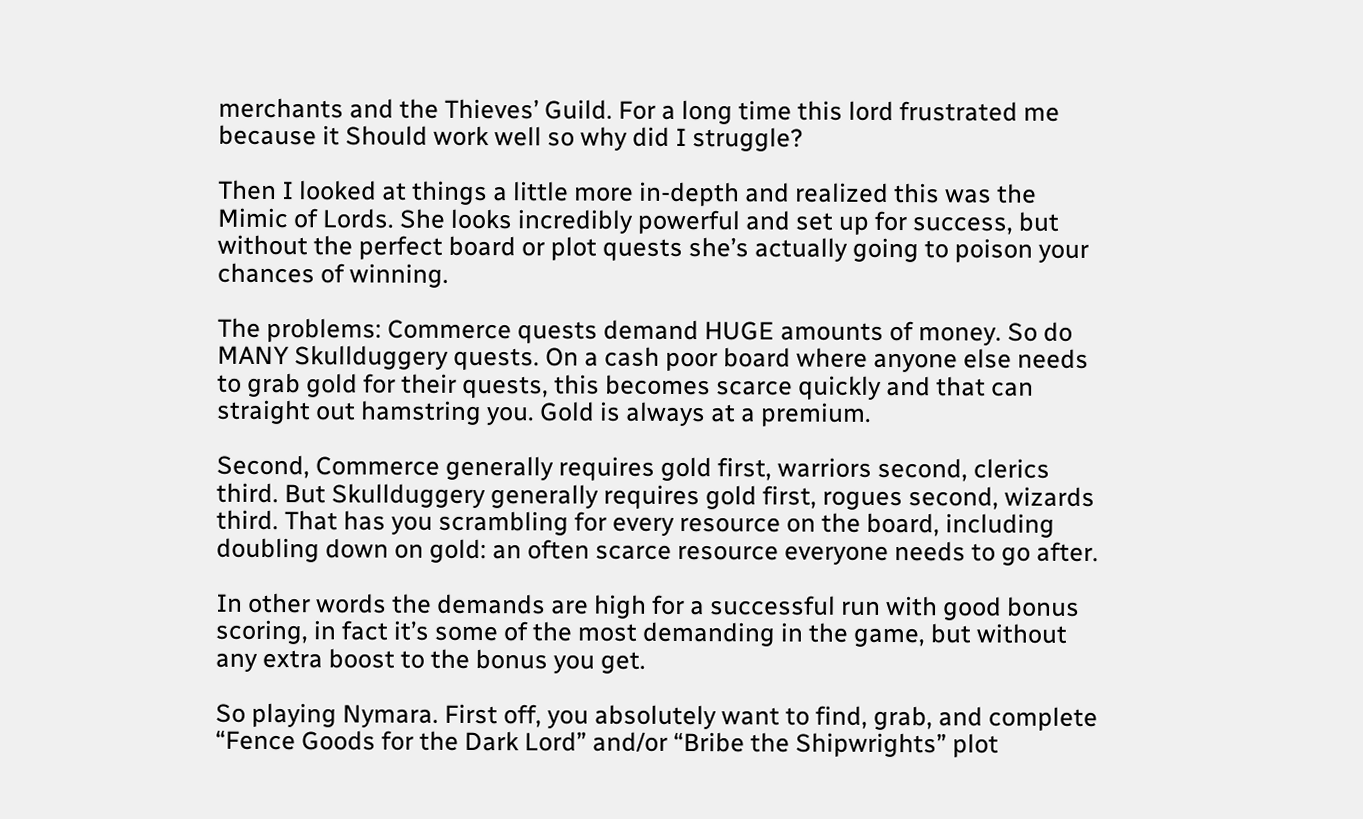merchants and the Thieves’ Guild. For a long time this lord frustrated me because it Should work well so why did I struggle?

Then I looked at things a little more in-depth and realized this was the Mimic of Lords. She looks incredibly powerful and set up for success, but without the perfect board or plot quests she’s actually going to poison your chances of winning.

The problems: Commerce quests demand HUGE amounts of money. So do MANY Skullduggery quests. On a cash poor board where anyone else needs to grab gold for their quests, this becomes scarce quickly and that can straight out hamstring you. Gold is always at a premium.

Second, Commerce generally requires gold first, warriors second, clerics third. But Skullduggery generally requires gold first, rogues second, wizards third. That has you scrambling for every resource on the board, including doubling down on gold: an often scarce resource everyone needs to go after.

In other words the demands are high for a successful run with good bonus scoring, in fact it’s some of the most demanding in the game, but without any extra boost to the bonus you get.

So playing Nymara. First off, you absolutely want to find, grab, and complete “Fence Goods for the Dark Lord” and/or “Bribe the Shipwrights” plot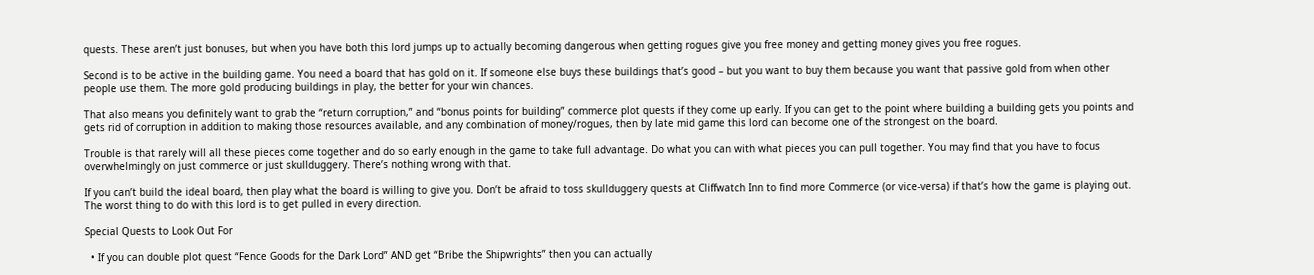quests. These aren’t just bonuses, but when you have both this lord jumps up to actually becoming dangerous when getting rogues give you free money and getting money gives you free rogues.

Second is to be active in the building game. You need a board that has gold on it. If someone else buys these buildings that’s good – but you want to buy them because you want that passive gold from when other people use them. The more gold producing buildings in play, the better for your win chances.

That also means you definitely want to grab the “return corruption,” and “bonus points for building” commerce plot quests if they come up early. If you can get to the point where building a building gets you points and gets rid of corruption in addition to making those resources available, and any combination of money/rogues, then by late mid game this lord can become one of the strongest on the board.

Trouble is that rarely will all these pieces come together and do so early enough in the game to take full advantage. Do what you can with what pieces you can pull together. You may find that you have to focus overwhelmingly on just commerce or just skullduggery. There’s nothing wrong with that.

If you can’t build the ideal board, then play what the board is willing to give you. Don’t be afraid to toss skullduggery quests at Cliffwatch Inn to find more Commerce (or vice-versa) if that’s how the game is playing out. The worst thing to do with this lord is to get pulled in every direction.

Special Quests to Look Out For

  • If you can double plot quest “Fence Goods for the Dark Lord” AND get “Bribe the Shipwrights” then you can actually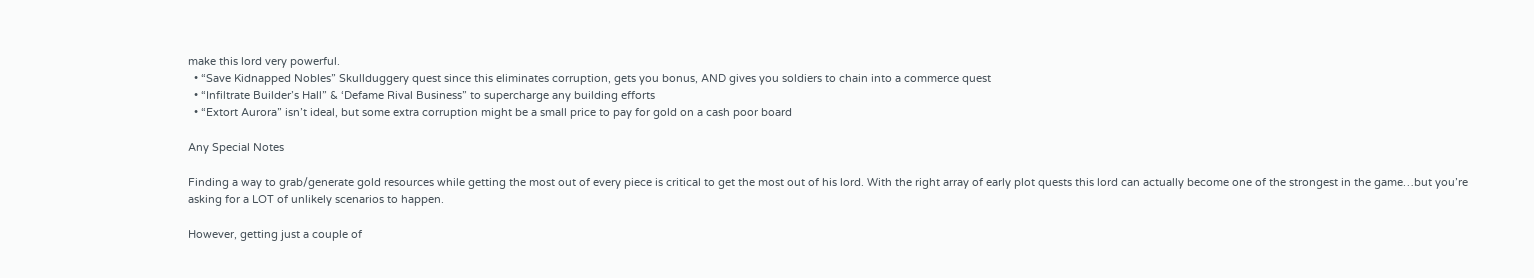make this lord very powerful.
  • “Save Kidnapped Nobles” Skullduggery quest since this eliminates corruption, gets you bonus, AND gives you soldiers to chain into a commerce quest
  • “Infiltrate Builder’s Hall” & ‘Defame Rival Business” to supercharge any building efforts
  • “Extort Aurora” isn’t ideal, but some extra corruption might be a small price to pay for gold on a cash poor board

Any Special Notes

Finding a way to grab/generate gold resources while getting the most out of every piece is critical to get the most out of his lord. With the right array of early plot quests this lord can actually become one of the strongest in the game…but you’re asking for a LOT of unlikely scenarios to happen.

However, getting just a couple of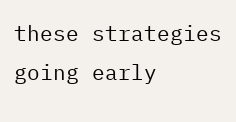these strategies going early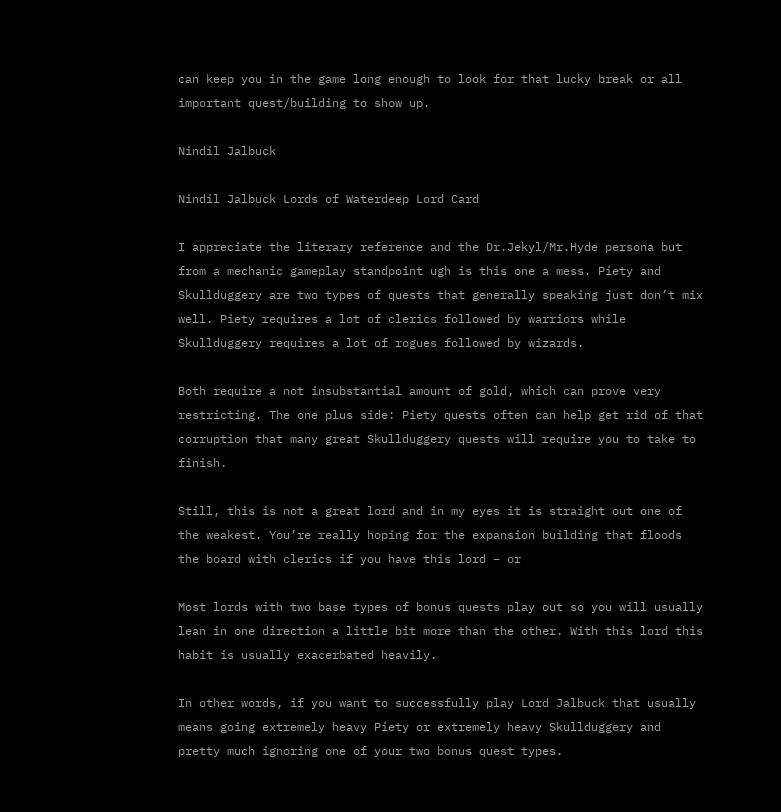can keep you in the game long enough to look for that lucky break or all important quest/building to show up.

Nindil Jalbuck

Nindil Jalbuck Lords of Waterdeep Lord Card

I appreciate the literary reference and the Dr.Jekyl/Mr.Hyde persona but from a mechanic gameplay standpoint ugh is this one a mess. Piety and Skullduggery are two types of quests that generally speaking just don’t mix well. Piety requires a lot of clerics followed by warriors while Skullduggery requires a lot of rogues followed by wizards.

Both require a not insubstantial amount of gold, which can prove very restricting. The one plus side: Piety quests often can help get rid of that corruption that many great Skullduggery quests will require you to take to finish.

Still, this is not a great lord and in my eyes it is straight out one of the weakest. You’re really hoping for the expansion building that floods the board with clerics if you have this lord – or

Most lords with two base types of bonus quests play out so you will usually lean in one direction a little bit more than the other. With this lord this habit is usually exacerbated heavily.

In other words, if you want to successfully play Lord Jalbuck that usually means going extremely heavy Piety or extremely heavy Skullduggery and pretty much ignoring one of your two bonus quest types.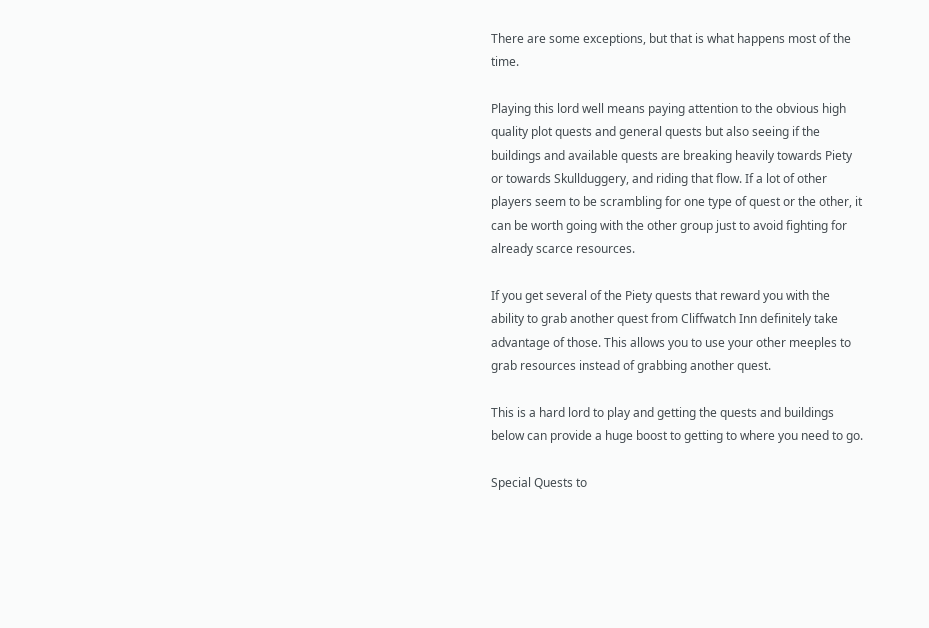There are some exceptions, but that is what happens most of the time.

Playing this lord well means paying attention to the obvious high quality plot quests and general quests but also seeing if the buildings and available quests are breaking heavily towards Piety or towards Skullduggery, and riding that flow. If a lot of other players seem to be scrambling for one type of quest or the other, it can be worth going with the other group just to avoid fighting for already scarce resources.

If you get several of the Piety quests that reward you with the ability to grab another quest from Cliffwatch Inn definitely take advantage of those. This allows you to use your other meeples to grab resources instead of grabbing another quest.

This is a hard lord to play and getting the quests and buildings below can provide a huge boost to getting to where you need to go.

Special Quests to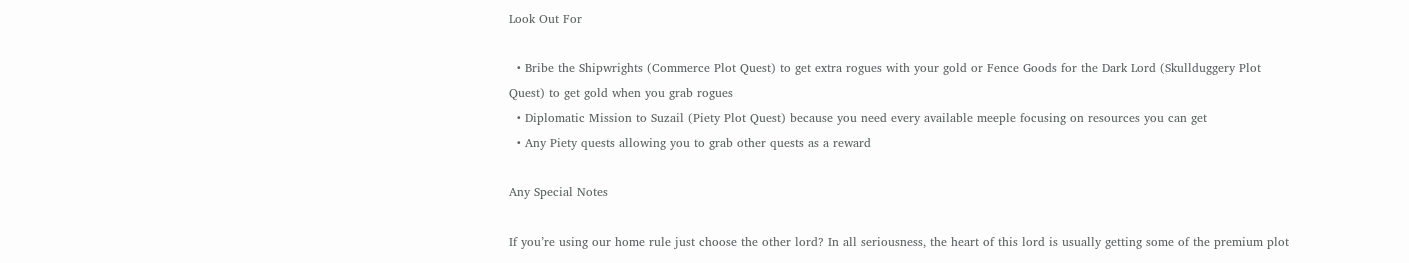Look Out For

  • Bribe the Shipwrights (Commerce Plot Quest) to get extra rogues with your gold or Fence Goods for the Dark Lord (Skullduggery Plot Quest) to get gold when you grab rogues
  • Diplomatic Mission to Suzail (Piety Plot Quest) because you need every available meeple focusing on resources you can get
  • Any Piety quests allowing you to grab other quests as a reward

Any Special Notes

If you’re using our home rule just choose the other lord? In all seriousness, the heart of this lord is usually getting some of the premium plot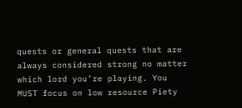quests or general quests that are always considered strong no matter which lord you’re playing. You MUST focus on low resource Piety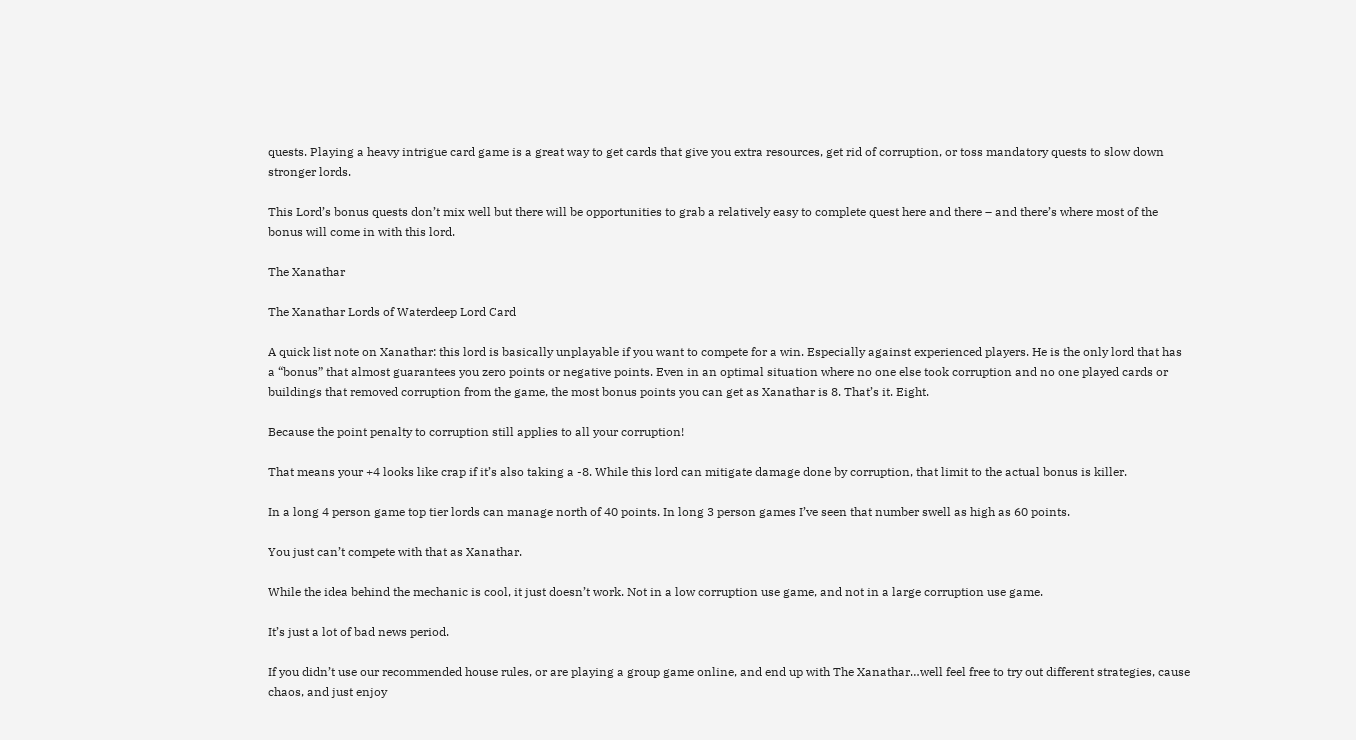quests. Playing a heavy intrigue card game is a great way to get cards that give you extra resources, get rid of corruption, or toss mandatory quests to slow down stronger lords.

This Lord’s bonus quests don’t mix well but there will be opportunities to grab a relatively easy to complete quest here and there – and there’s where most of the bonus will come in with this lord.

The Xanathar

The Xanathar Lords of Waterdeep Lord Card

A quick list note on Xanathar: this lord is basically unplayable if you want to compete for a win. Especially against experienced players. He is the only lord that has a “bonus” that almost guarantees you zero points or negative points. Even in an optimal situation where no one else took corruption and no one played cards or buildings that removed corruption from the game, the most bonus points you can get as Xanathar is 8. That’s it. Eight.

Because the point penalty to corruption still applies to all your corruption!

That means your +4 looks like crap if it’s also taking a -8. While this lord can mitigate damage done by corruption, that limit to the actual bonus is killer.

In a long 4 person game top tier lords can manage north of 40 points. In long 3 person games I’ve seen that number swell as high as 60 points.

You just can’t compete with that as Xanathar.

While the idea behind the mechanic is cool, it just doesn’t work. Not in a low corruption use game, and not in a large corruption use game.

It’s just a lot of bad news period.

If you didn’t use our recommended house rules, or are playing a group game online, and end up with The Xanathar…well feel free to try out different strategies, cause chaos, and just enjoy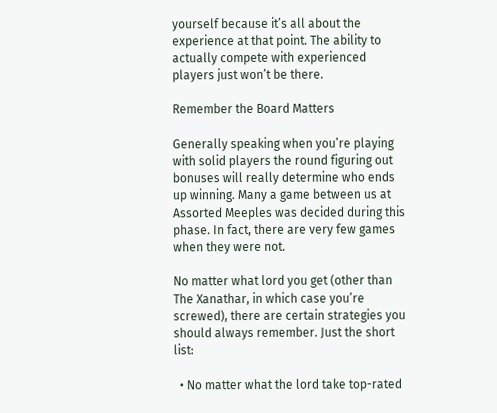yourself because it’s all about the experience at that point. The ability to actually compete with experienced players just won’t be there.

Remember the Board Matters

Generally speaking when you’re playing with solid players the round figuring out bonuses will really determine who ends up winning. Many a game between us at Assorted Meeples was decided during this phase. In fact, there are very few games when they were not.

No matter what lord you get (other than The Xanathar, in which case you’re screwed), there are certain strategies you should always remember. Just the short list:

  • No matter what the lord take top-rated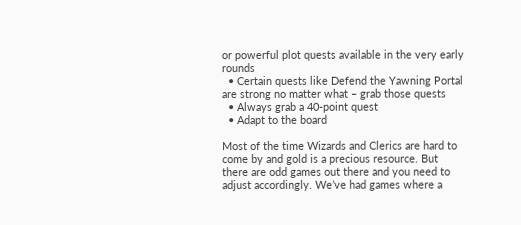or powerful plot quests available in the very early rounds
  • Certain quests like Defend the Yawning Portal are strong no matter what – grab those quests
  • Always grab a 40-point quest
  • Adapt to the board

Most of the time Wizards and Clerics are hard to come by and gold is a precious resource. But there are odd games out there and you need to adjust accordingly. We’ve had games where a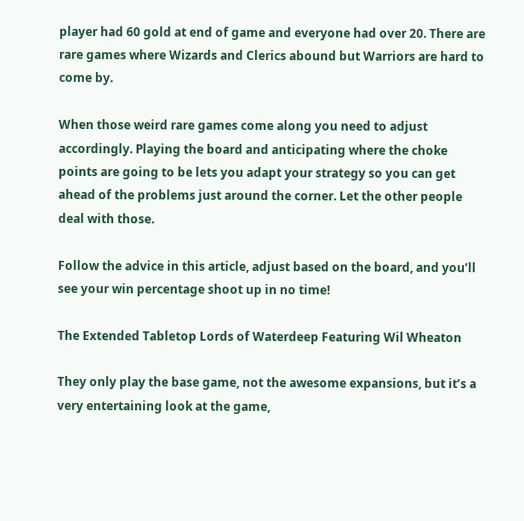player had 60 gold at end of game and everyone had over 20. There are rare games where Wizards and Clerics abound but Warriors are hard to come by.

When those weird rare games come along you need to adjust accordingly. Playing the board and anticipating where the choke points are going to be lets you adapt your strategy so you can get ahead of the problems just around the corner. Let the other people deal with those.

Follow the advice in this article, adjust based on the board, and you’ll see your win percentage shoot up in no time!

The Extended Tabletop Lords of Waterdeep Featuring Wil Wheaton

They only play the base game, not the awesome expansions, but it’s a very entertaining look at the game,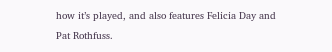how it’s played, and also features Felicia Day and Pat Rothfuss.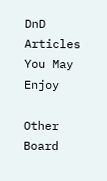DnD Articles You May Enjoy

Other Board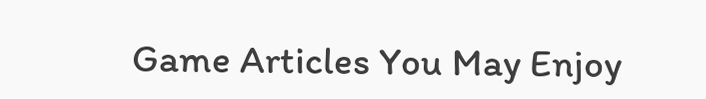Game Articles You May Enjoy